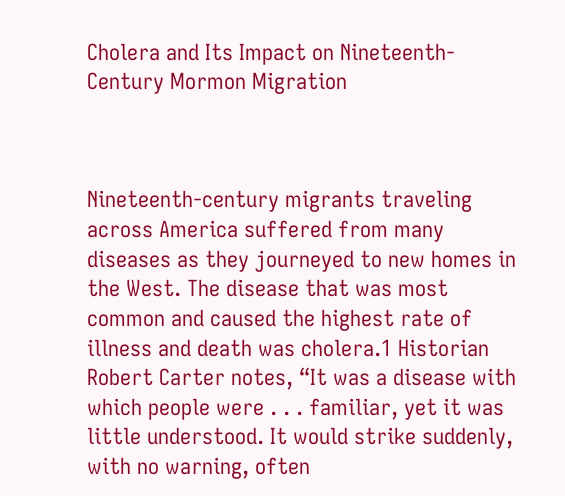Cholera and Its Impact on Nineteenth-Century Mormon Migration



Nineteenth-century migrants traveling across America suffered from many diseases as they journeyed to new homes in the West. The disease that was most common and caused the highest rate of illness and death was cholera.1 Historian Robert Carter notes, “It was a disease with which people were . . . familiar, yet it was little understood. It would strike suddenly, with no warning, often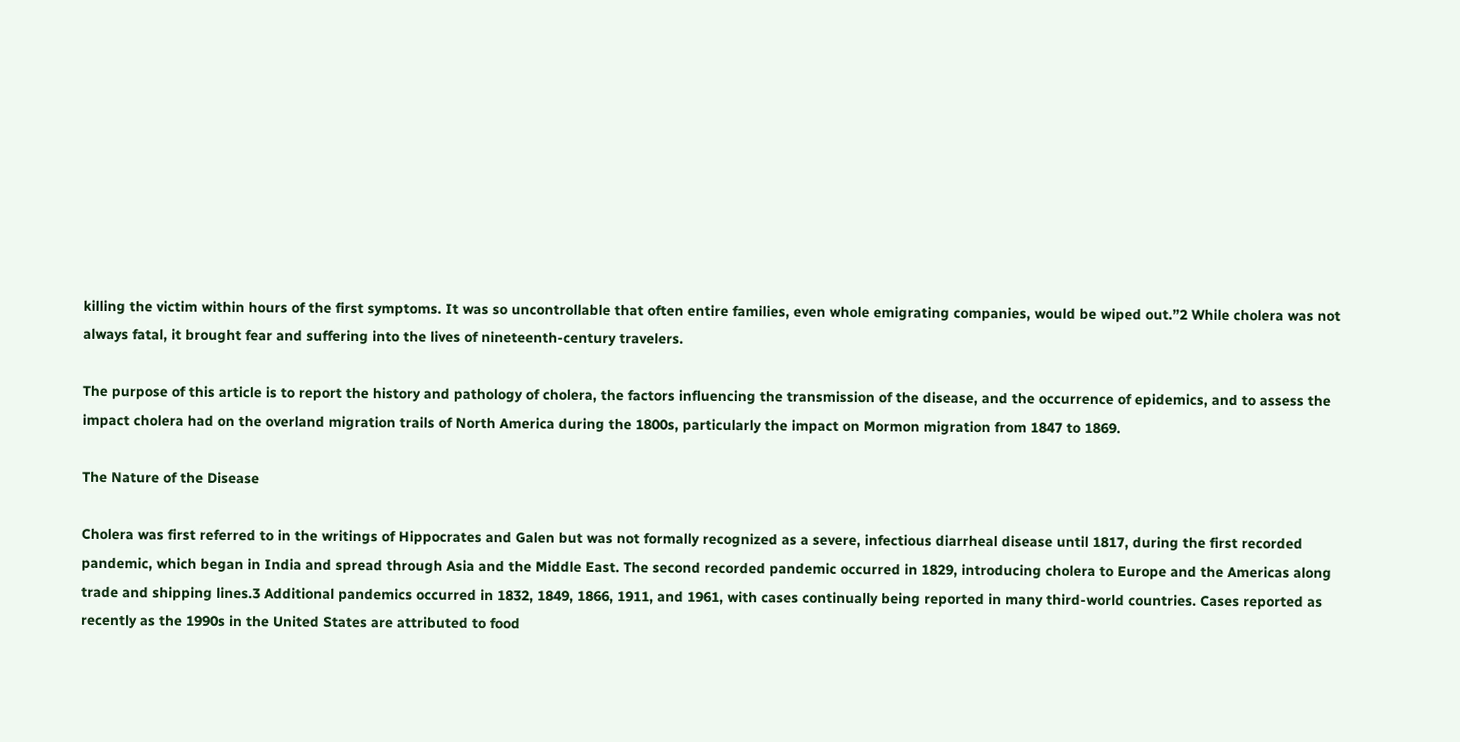killing the victim within hours of the first symptoms. It was so uncontrollable that often entire families, even whole emigrating companies, would be wiped out.”2 While cholera was not always fatal, it brought fear and suffering into the lives of nineteenth-century travelers.

The purpose of this article is to report the history and pathology of cholera, the factors influencing the transmission of the disease, and the occurrence of epidemics, and to assess the impact cholera had on the overland migration trails of North America during the 1800s, particularly the impact on Mormon migration from 1847 to 1869.

The Nature of the Disease

Cholera was first referred to in the writings of Hippocrates and Galen but was not formally recognized as a severe, infectious diarrheal disease until 1817, during the first recorded pandemic, which began in India and spread through Asia and the Middle East. The second recorded pandemic occurred in 1829, introducing cholera to Europe and the Americas along trade and shipping lines.3 Additional pandemics occurred in 1832, 1849, 1866, 1911, and 1961, with cases continually being reported in many third-world countries. Cases reported as recently as the 1990s in the United States are attributed to food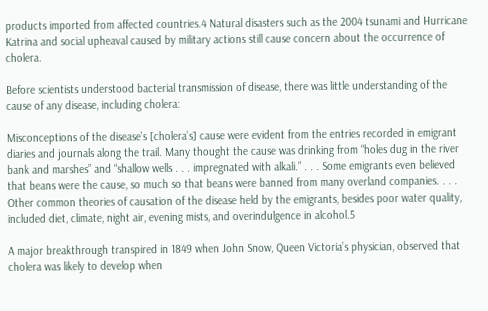products imported from affected countries.4 Natural disasters such as the 2004 tsunami and Hurricane Katrina and social upheaval caused by military actions still cause concern about the occurrence of cholera.

Before scientists understood bacterial transmission of disease, there was little understanding of the cause of any disease, including cholera:

Misconceptions of the disease’s [cholera’s] cause were evident from the entries recorded in emigrant diaries and journals along the trail. Many thought the cause was drinking from “holes dug in the river bank and marshes” and “shallow wells . . . impregnated with alkali.” . . . Some emigrants even believed that beans were the cause, so much so that beans were banned from many overland companies. . . . Other common theories of causation of the disease held by the emigrants, besides poor water quality, included diet, climate, night air, evening mists, and overindulgence in alcohol.5

A major breakthrough transpired in 1849 when John Snow, Queen Victoria’s physician, observed that cholera was likely to develop when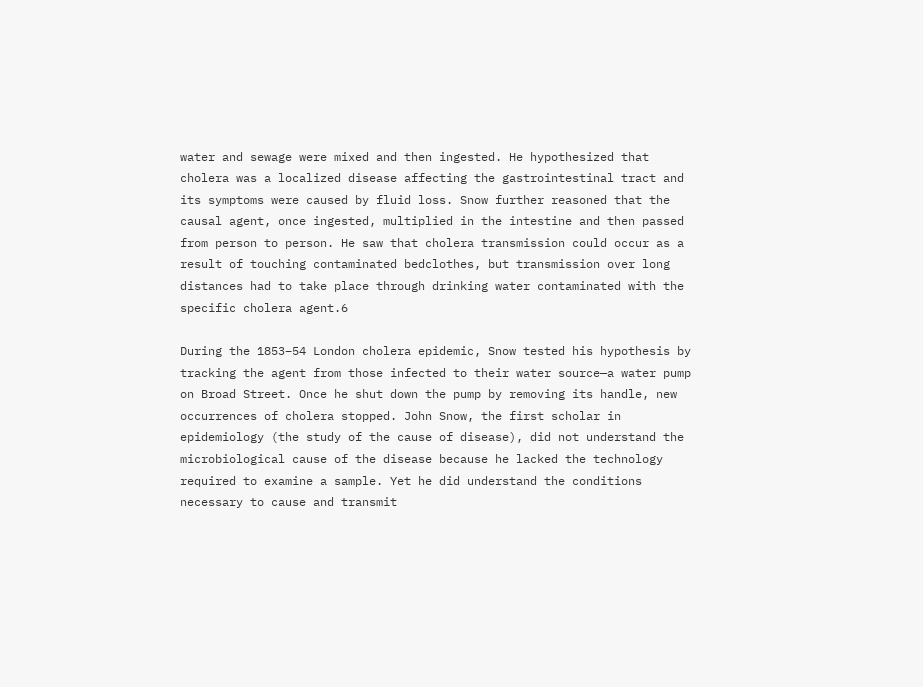water and sewage were mixed and then ingested. He hypothesized that cholera was a localized disease affecting the gastrointestinal tract and its symptoms were caused by fluid loss. Snow further reasoned that the causal agent, once ingested, multiplied in the intestine and then passed from person to person. He saw that cholera transmission could occur as a result of touching contaminated bedclothes, but transmission over long distances had to take place through drinking water contaminated with the specific cholera agent.6

During the 1853–54 London cholera epidemic, Snow tested his hypothesis by tracking the agent from those infected to their water source—a water pump on Broad Street. Once he shut down the pump by removing its handle, new occurrences of cholera stopped. John Snow, the first scholar in epidemiology (the study of the cause of disease), did not understand the microbiological cause of the disease because he lacked the technology required to examine a sample. Yet he did understand the conditions necessary to cause and transmit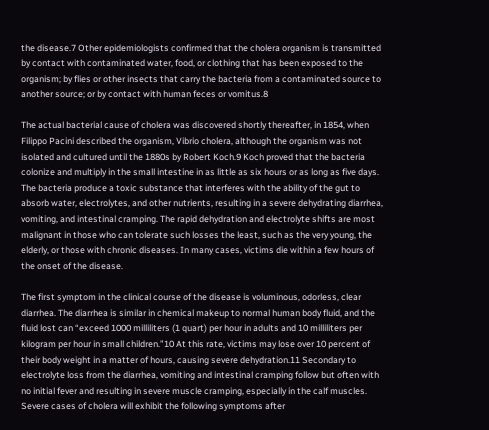the disease.7 Other epidemiologists confirmed that the cholera organism is transmitted by contact with contaminated water, food, or clothing that has been exposed to the organism; by flies or other insects that carry the bacteria from a contaminated source to another source; or by contact with human feces or vomitus.8

The actual bacterial cause of cholera was discovered shortly thereafter, in 1854, when Filippo Pacini described the organism, Vibrio cholera, although the organism was not isolated and cultured until the 1880s by Robert Koch.9 Koch proved that the bacteria colonize and multiply in the small intestine in as little as six hours or as long as five days. The bacteria produce a toxic substance that interferes with the ability of the gut to absorb water, electrolytes, and other nutrients, resulting in a severe dehydrating diarrhea, vomiting, and intestinal cramping. The rapid dehydration and electrolyte shifts are most malignant in those who can tolerate such losses the least, such as the very young, the elderly, or those with chronic diseases. In many cases, victims die within a few hours of the onset of the disease.

The first symptom in the clinical course of the disease is voluminous, odorless, clear diarrhea. The diarrhea is similar in chemical makeup to normal human body fluid, and the fluid lost can “exceed 1000 milliliters (1 quart) per hour in adults and 10 milliliters per kilogram per hour in small children.”10 At this rate, victims may lose over 10 percent of their body weight in a matter of hours, causing severe dehydration.11 Secondary to electrolyte loss from the diarrhea, vomiting and intestinal cramping follow but often with no initial fever and resulting in severe muscle cramping, especially in the calf muscles. Severe cases of cholera will exhibit the following symptoms after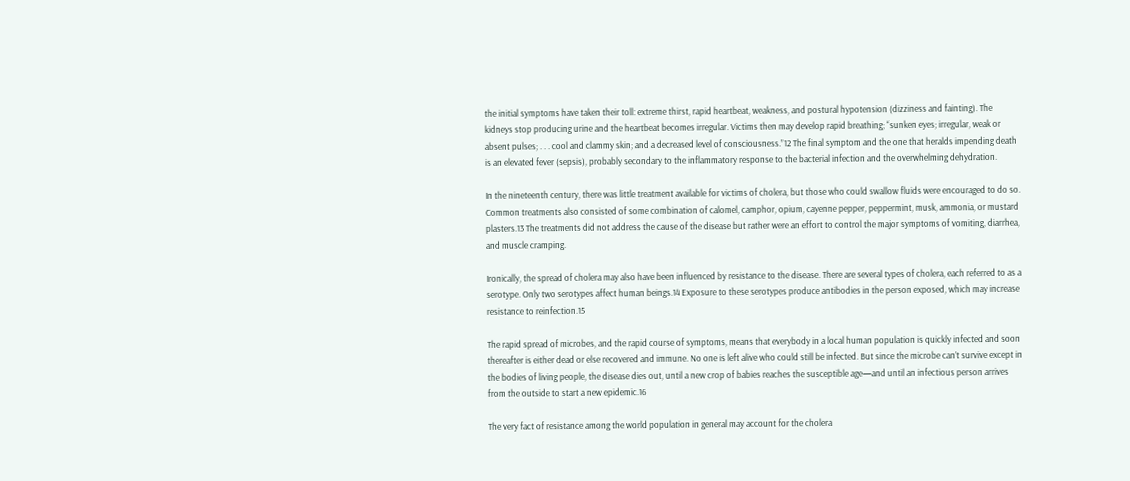the initial symptoms have taken their toll: extreme thirst, rapid heartbeat, weakness, and postural hypotension (dizziness and fainting). The kidneys stop producing urine and the heartbeat becomes irregular. Victims then may develop rapid breathing; “sunken eyes; irregular, weak or absent pulses; . . . cool and clammy skin; and a decreased level of consciousness.”12 The final symptom and the one that heralds impending death is an elevated fever (sepsis), probably secondary to the inflammatory response to the bacterial infection and the overwhelming dehydration.

In the nineteenth century, there was little treatment available for victims of cholera, but those who could swallow fluids were encouraged to do so. Common treatments also consisted of some combination of calomel, camphor, opium, cayenne pepper, peppermint, musk, ammonia, or mustard plasters.13 The treatments did not address the cause of the disease but rather were an effort to control the major symptoms of vomiting, diarrhea, and muscle cramping.

Ironically, the spread of cholera may also have been influenced by resistance to the disease. There are several types of cholera, each referred to as a serotype. Only two serotypes affect human beings.14 Exposure to these serotypes produce antibodies in the person exposed, which may increase resistance to reinfection.15

The rapid spread of microbes, and the rapid course of symptoms, means that everybody in a local human population is quickly infected and soon thereafter is either dead or else recovered and immune. No one is left alive who could still be infected. But since the microbe can’t survive except in the bodies of living people, the disease dies out, until a new crop of babies reaches the susceptible age—and until an infectious person arrives from the outside to start a new epidemic.16

The very fact of resistance among the world population in general may account for the cholera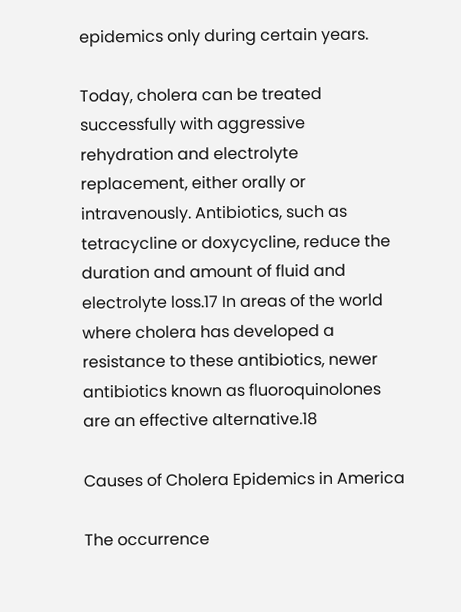epidemics only during certain years.

Today, cholera can be treated successfully with aggressive rehydration and electrolyte replacement, either orally or intravenously. Antibiotics, such as tetracycline or doxycycline, reduce the duration and amount of fluid and electrolyte loss.17 In areas of the world where cholera has developed a resistance to these antibiotics, newer antibiotics known as fluoroquinolones are an effective alternative.18

Causes of Cholera Epidemics in America

The occurrence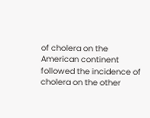of cholera on the American continent followed the incidence of cholera on the other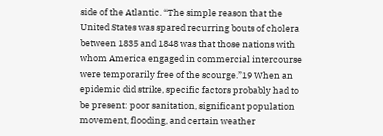side of the Atlantic. “The simple reason that the United States was spared recurring bouts of cholera between 1835 and 1848 was that those nations with whom America engaged in commercial intercourse were temporarily free of the scourge.”19 When an epidemic did strike, specific factors probably had to be present: poor sanitation, significant population movement, flooding, and certain weather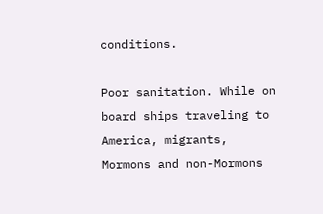conditions.

Poor sanitation. While on board ships traveling to America, migrants, Mormons and non-Mormons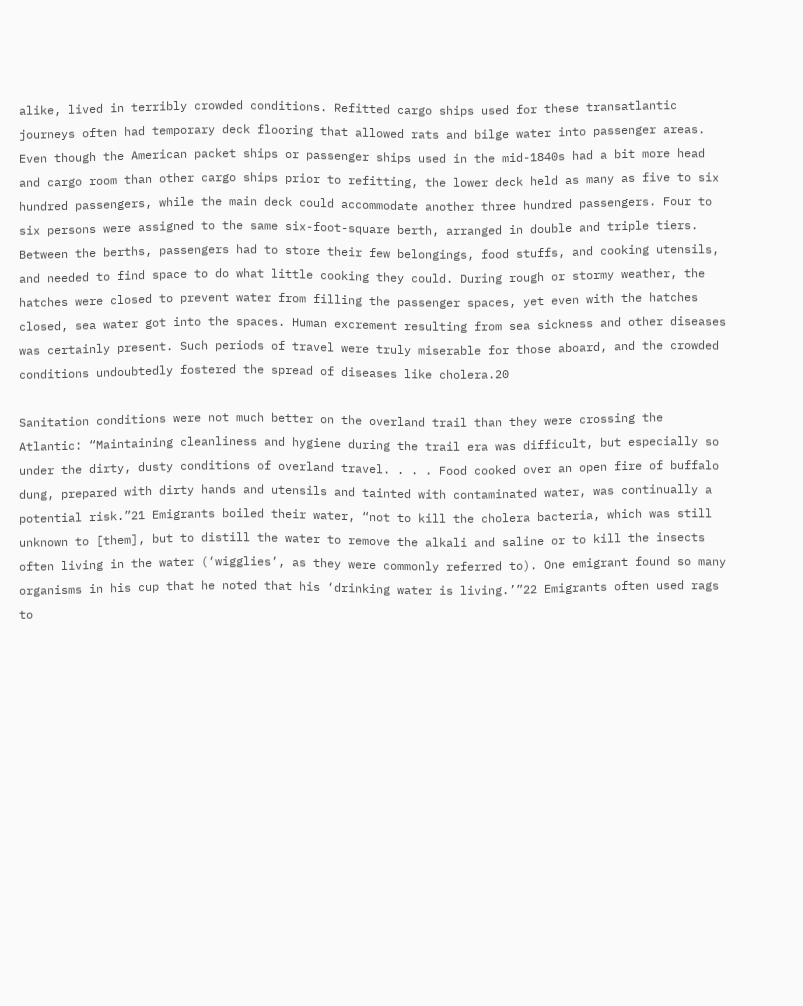alike, lived in terribly crowded conditions. Refitted cargo ships used for these transatlantic journeys often had temporary deck flooring that allowed rats and bilge water into passenger areas. Even though the American packet ships or passenger ships used in the mid-1840s had a bit more head and cargo room than other cargo ships prior to refitting, the lower deck held as many as five to six hundred passengers, while the main deck could accommodate another three hundred passengers. Four to six persons were assigned to the same six-foot-square berth, arranged in double and triple tiers. Between the berths, passengers had to store their few belongings, food stuffs, and cooking utensils, and needed to find space to do what little cooking they could. During rough or stormy weather, the hatches were closed to prevent water from filling the passenger spaces, yet even with the hatches closed, sea water got into the spaces. Human excrement resulting from sea sickness and other diseases was certainly present. Such periods of travel were truly miserable for those aboard, and the crowded conditions undoubtedly fostered the spread of diseases like cholera.20

Sanitation conditions were not much better on the overland trail than they were crossing the Atlantic: “Maintaining cleanliness and hygiene during the trail era was difficult, but especially so under the dirty, dusty conditions of overland travel. . . . Food cooked over an open fire of buffalo dung, prepared with dirty hands and utensils and tainted with contaminated water, was continually a potential risk.”21 Emigrants boiled their water, “not to kill the cholera bacteria, which was still unknown to [them], but to distill the water to remove the alkali and saline or to kill the insects often living in the water (‘wigglies’, as they were commonly referred to). One emigrant found so many organisms in his cup that he noted that his ‘drinking water is living.’”22 Emigrants often used rags to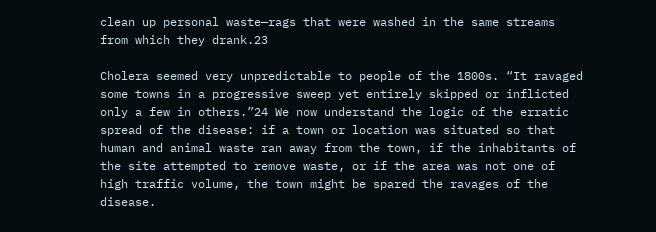clean up personal waste—rags that were washed in the same streams from which they drank.23

Cholera seemed very unpredictable to people of the 1800s. “It ravaged some towns in a progressive sweep yet entirely skipped or inflicted only a few in others.”24 We now understand the logic of the erratic spread of the disease: if a town or location was situated so that human and animal waste ran away from the town, if the inhabitants of the site attempted to remove waste, or if the area was not one of high traffic volume, the town might be spared the ravages of the disease.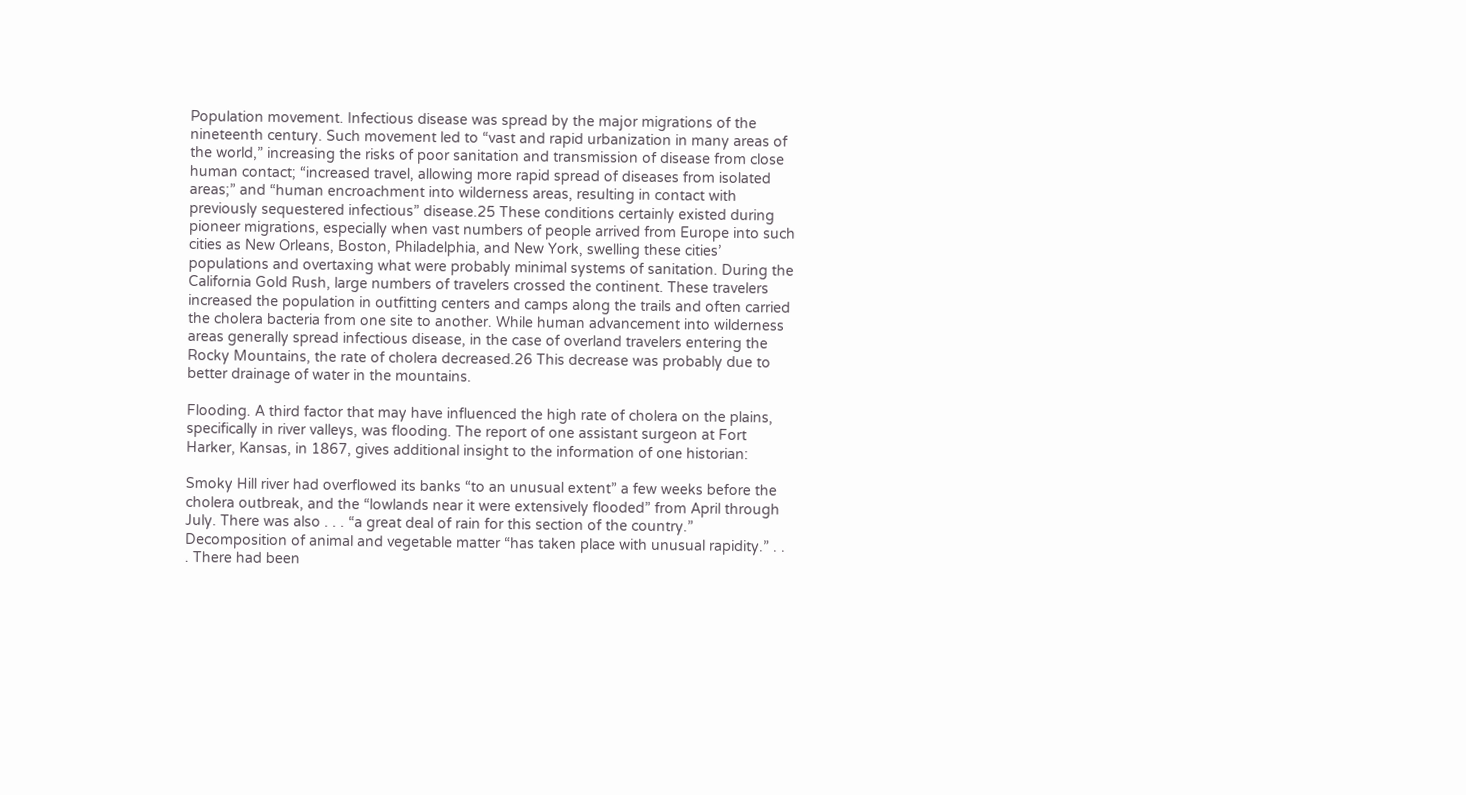Population movement. Infectious disease was spread by the major migrations of the nineteenth century. Such movement led to “vast and rapid urbanization in many areas of the world,” increasing the risks of poor sanitation and transmission of disease from close human contact; “increased travel, allowing more rapid spread of diseases from isolated areas;” and “human encroachment into wilderness areas, resulting in contact with previously sequestered infectious” disease.25 These conditions certainly existed during pioneer migrations, especially when vast numbers of people arrived from Europe into such cities as New Orleans, Boston, Philadelphia, and New York, swelling these cities’ populations and overtaxing what were probably minimal systems of sanitation. During the California Gold Rush, large numbers of travelers crossed the continent. These travelers increased the population in outfitting centers and camps along the trails and often carried the cholera bacteria from one site to another. While human advancement into wilderness areas generally spread infectious disease, in the case of overland travelers entering the Rocky Mountains, the rate of cholera decreased.26 This decrease was probably due to better drainage of water in the mountains.

Flooding. A third factor that may have influenced the high rate of cholera on the plains, specifically in river valleys, was flooding. The report of one assistant surgeon at Fort Harker, Kansas, in 1867, gives additional insight to the information of one historian:

Smoky Hill river had overflowed its banks “to an unusual extent” a few weeks before the cholera outbreak, and the “lowlands near it were extensively flooded” from April through July. There was also . . . “a great deal of rain for this section of the country.” Decomposition of animal and vegetable matter “has taken place with unusual rapidity.” . . . There had been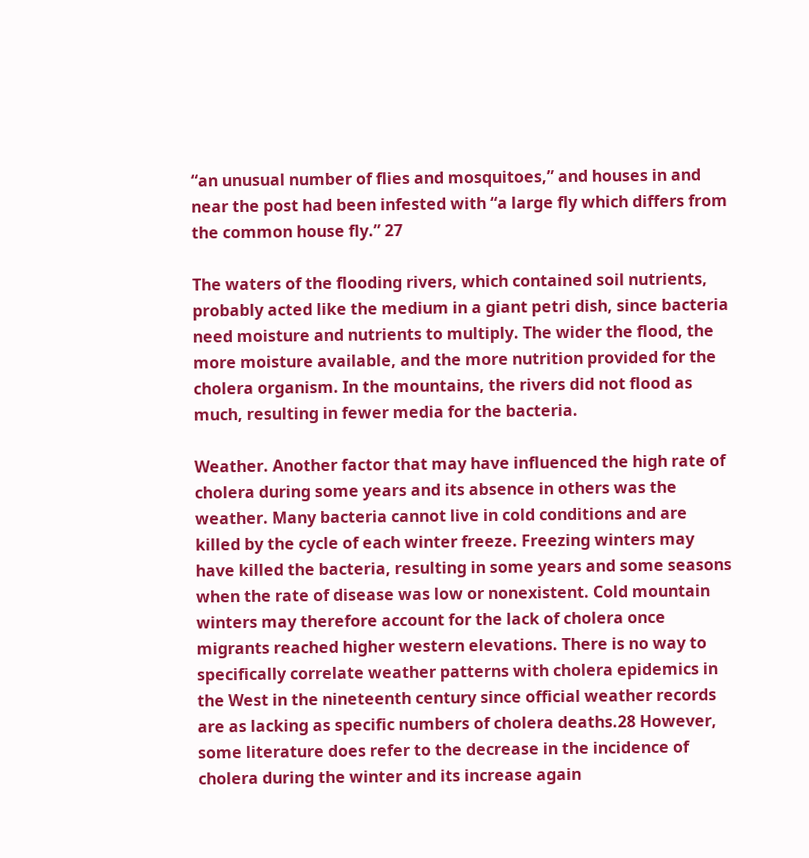“an unusual number of flies and mosquitoes,” and houses in and near the post had been infested with “a large fly which differs from the common house fly.” 27

The waters of the flooding rivers, which contained soil nutrients, probably acted like the medium in a giant petri dish, since bacteria need moisture and nutrients to multiply. The wider the flood, the more moisture available, and the more nutrition provided for the cholera organism. In the mountains, the rivers did not flood as much, resulting in fewer media for the bacteria.

Weather. Another factor that may have influenced the high rate of cholera during some years and its absence in others was the weather. Many bacteria cannot live in cold conditions and are killed by the cycle of each winter freeze. Freezing winters may have killed the bacteria, resulting in some years and some seasons when the rate of disease was low or nonexistent. Cold mountain winters may therefore account for the lack of cholera once migrants reached higher western elevations. There is no way to specifically correlate weather patterns with cholera epidemics in the West in the nineteenth century since official weather records are as lacking as specific numbers of cholera deaths.28 However, some literature does refer to the decrease in the incidence of cholera during the winter and its increase again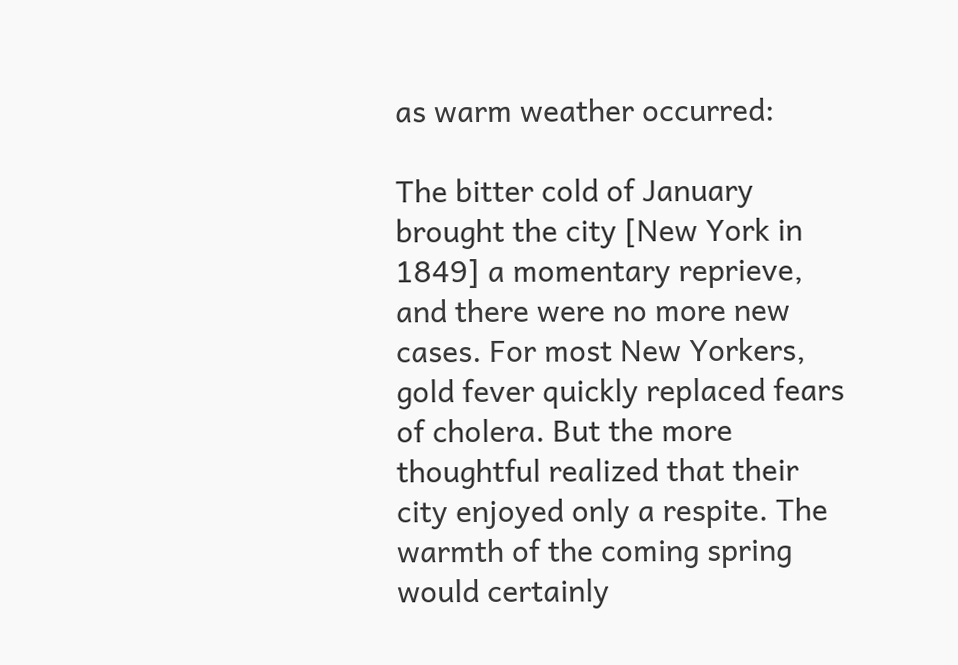as warm weather occurred:

The bitter cold of January brought the city [New York in 1849] a momentary reprieve, and there were no more new cases. For most New Yorkers, gold fever quickly replaced fears of cholera. But the more thoughtful realized that their city enjoyed only a respite. The warmth of the coming spring would certainly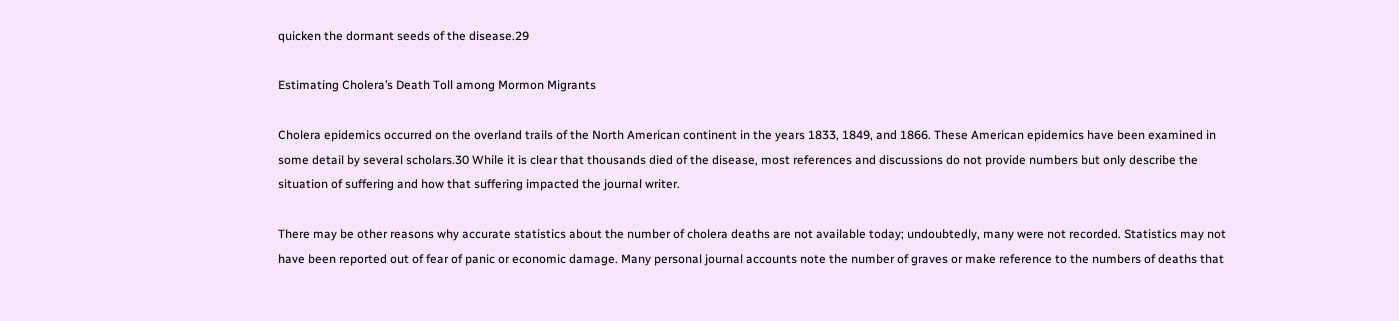quicken the dormant seeds of the disease.29

Estimating Cholera’s Death Toll among Mormon Migrants

Cholera epidemics occurred on the overland trails of the North American continent in the years 1833, 1849, and 1866. These American epidemics have been examined in some detail by several scholars.30 While it is clear that thousands died of the disease, most references and discussions do not provide numbers but only describe the situation of suffering and how that suffering impacted the journal writer.

There may be other reasons why accurate statistics about the number of cholera deaths are not available today; undoubtedly, many were not recorded. Statistics may not have been reported out of fear of panic or economic damage. Many personal journal accounts note the number of graves or make reference to the numbers of deaths that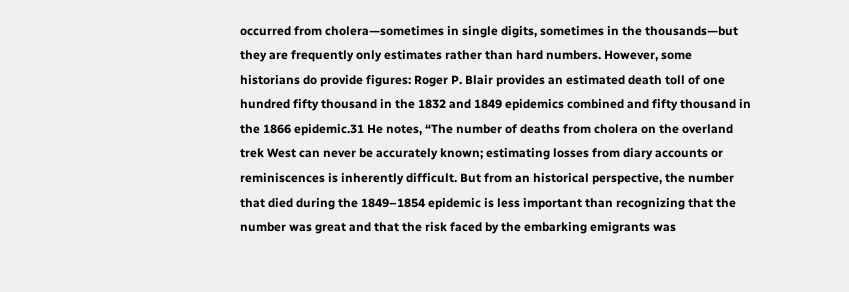occurred from cholera—sometimes in single digits, sometimes in the thousands—but they are frequently only estimates rather than hard numbers. However, some historians do provide figures: Roger P. Blair provides an estimated death toll of one hundred fifty thousand in the 1832 and 1849 epidemics combined and fifty thousand in the 1866 epidemic.31 He notes, “The number of deaths from cholera on the overland trek West can never be accurately known; estimating losses from diary accounts or reminiscences is inherently difficult. But from an historical perspective, the number that died during the 1849–1854 epidemic is less important than recognizing that the number was great and that the risk faced by the embarking emigrants was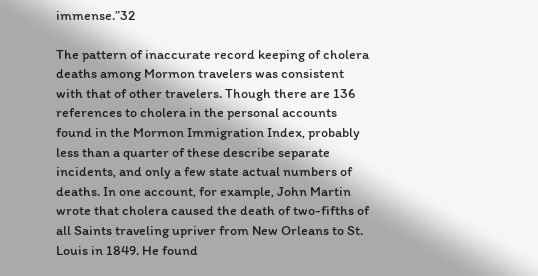immense.”32

The pattern of inaccurate record keeping of cholera deaths among Mormon travelers was consistent with that of other travelers. Though there are 136 references to cholera in the personal accounts found in the Mormon Immigration Index, probably less than a quarter of these describe separate incidents, and only a few state actual numbers of deaths. In one account, for example, John Martin wrote that cholera caused the death of two-fifths of all Saints traveling upriver from New Orleans to St. Louis in 1849. He found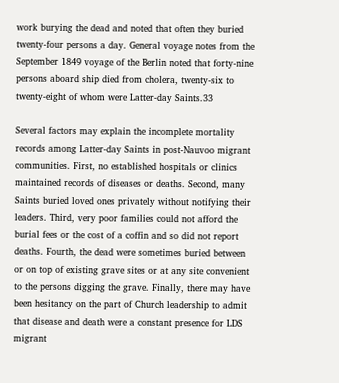work burying the dead and noted that often they buried twenty-four persons a day. General voyage notes from the September 1849 voyage of the Berlin noted that forty-nine persons aboard ship died from cholera, twenty-six to twenty-eight of whom were Latter-day Saints.33

Several factors may explain the incomplete mortality records among Latter-day Saints in post-Nauvoo migrant communities. First, no established hospitals or clinics maintained records of diseases or deaths. Second, many Saints buried loved ones privately without notifying their leaders. Third, very poor families could not afford the burial fees or the cost of a coffin and so did not report deaths. Fourth, the dead were sometimes buried between or on top of existing grave sites or at any site convenient to the persons digging the grave. Finally, there may have been hesitancy on the part of Church leadership to admit that disease and death were a constant presence for LDS migrant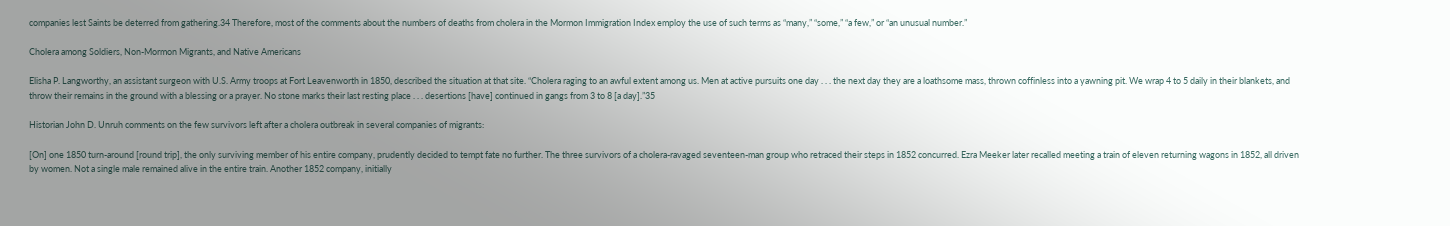companies lest Saints be deterred from gathering.34 Therefore, most of the comments about the numbers of deaths from cholera in the Mormon Immigration Index employ the use of such terms as “many,” “some,” “a few,” or “an unusual number.”

Cholera among Soldiers, Non-Mormon Migrants, and Native Americans

Elisha P. Langworthy, an assistant surgeon with U.S. Army troops at Fort Leavenworth in 1850, described the situation at that site. “Cholera raging to an awful extent among us. Men at active pursuits one day . . . the next day they are a loathsome mass, thrown coffinless into a yawning pit. We wrap 4 to 5 daily in their blankets, and throw their remains in the ground with a blessing or a prayer. No stone marks their last resting place . . . desertions [have] continued in gangs from 3 to 8 [a day].”35

Historian John D. Unruh comments on the few survivors left after a cholera outbreak in several companies of migrants:

[On] one 1850 turn-around [round trip], the only surviving member of his entire company, prudently decided to tempt fate no further. The three survivors of a cholera-ravaged seventeen-man group who retraced their steps in 1852 concurred. Ezra Meeker later recalled meeting a train of eleven returning wagons in 1852, all driven by women. Not a single male remained alive in the entire train. Another 1852 company, initially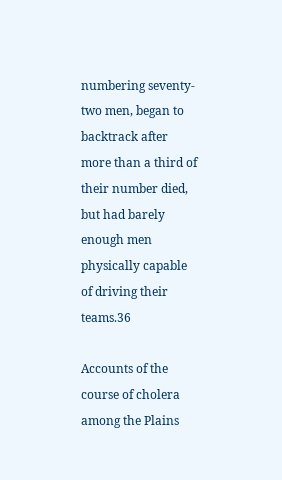numbering seventy-two men, began to backtrack after more than a third of their number died, but had barely enough men physically capable of driving their teams.36

Accounts of the course of cholera among the Plains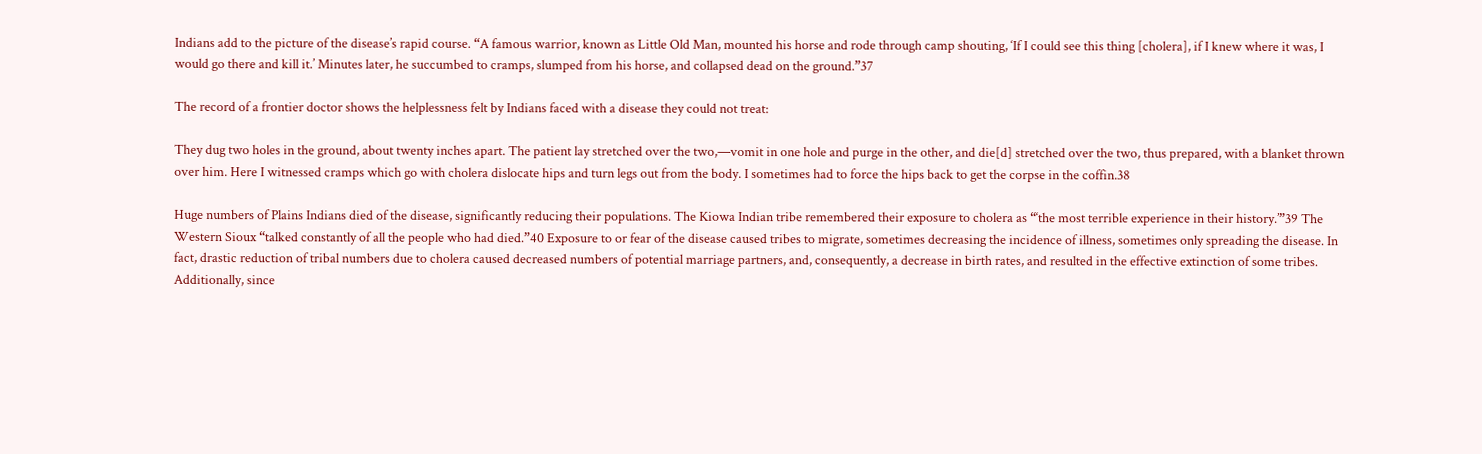Indians add to the picture of the disease’s rapid course. “A famous warrior, known as Little Old Man, mounted his horse and rode through camp shouting, ‘If I could see this thing [cholera], if I knew where it was, I would go there and kill it.’ Minutes later, he succumbed to cramps, slumped from his horse, and collapsed dead on the ground.”37

The record of a frontier doctor shows the helplessness felt by Indians faced with a disease they could not treat:

They dug two holes in the ground, about twenty inches apart. The patient lay stretched over the two,—vomit in one hole and purge in the other, and die[d] stretched over the two, thus prepared, with a blanket thrown over him. Here I witnessed cramps which go with cholera dislocate hips and turn legs out from the body. I sometimes had to force the hips back to get the corpse in the coffin.38

Huge numbers of Plains Indians died of the disease, significantly reducing their populations. The Kiowa Indian tribe remembered their exposure to cholera as “‘the most terrible experience in their history.’”39 The Western Sioux “talked constantly of all the people who had died.”40 Exposure to or fear of the disease caused tribes to migrate, sometimes decreasing the incidence of illness, sometimes only spreading the disease. In fact, drastic reduction of tribal numbers due to cholera caused decreased numbers of potential marriage partners, and, consequently, a decrease in birth rates, and resulted in the effective extinction of some tribes. Additionally, since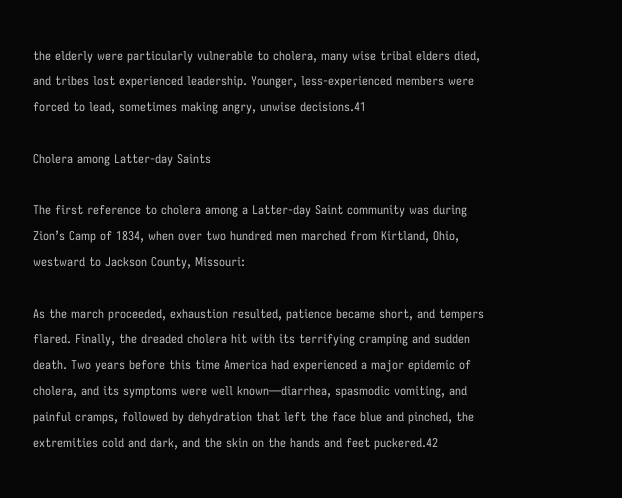the elderly were particularly vulnerable to cholera, many wise tribal elders died, and tribes lost experienced leadership. Younger, less-experienced members were forced to lead, sometimes making angry, unwise decisions.41

Cholera among Latter-day Saints

The first reference to cholera among a Latter-day Saint community was during Zion’s Camp of 1834, when over two hundred men marched from Kirtland, Ohio, westward to Jackson County, Missouri:

As the march proceeded, exhaustion resulted, patience became short, and tempers flared. Finally, the dreaded cholera hit with its terrifying cramping and sudden death. Two years before this time America had experienced a major epidemic of cholera, and its symptoms were well known—diarrhea, spasmodic vomiting, and painful cramps, followed by dehydration that left the face blue and pinched, the extremities cold and dark, and the skin on the hands and feet puckered.42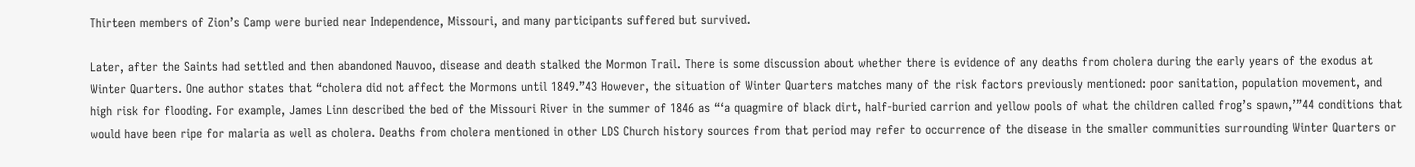Thirteen members of Zion’s Camp were buried near Independence, Missouri, and many participants suffered but survived.

Later, after the Saints had settled and then abandoned Nauvoo, disease and death stalked the Mormon Trail. There is some discussion about whether there is evidence of any deaths from cholera during the early years of the exodus at Winter Quarters. One author states that “cholera did not affect the Mormons until 1849.”43 However, the situation of Winter Quarters matches many of the risk factors previously mentioned: poor sanitation, population movement, and high risk for flooding. For example, James Linn described the bed of the Missouri River in the summer of 1846 as “‘a quagmire of black dirt, half-buried carrion and yellow pools of what the children called frog’s spawn,’”44 conditions that would have been ripe for malaria as well as cholera. Deaths from cholera mentioned in other LDS Church history sources from that period may refer to occurrence of the disease in the smaller communities surrounding Winter Quarters or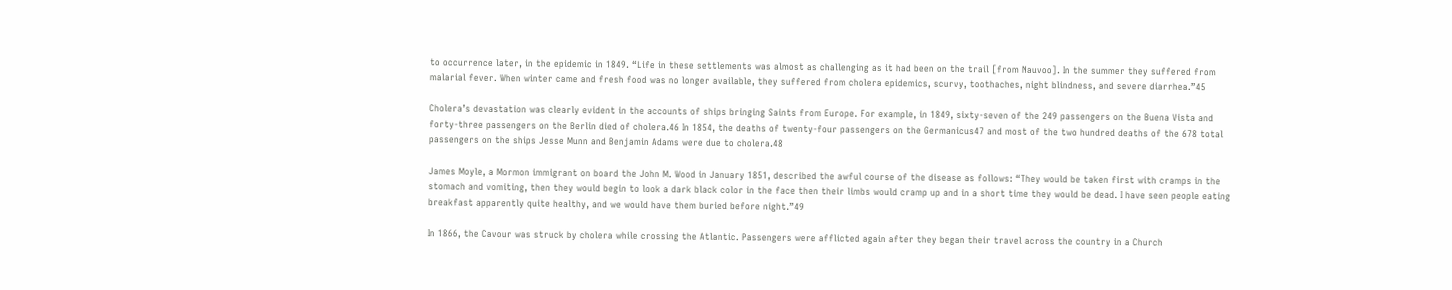to occurrence later, in the epidemic in 1849. “Life in these settlements was almost as challenging as it had been on the trail [from Nauvoo]. In the summer they suffered from malarial fever. When winter came and fresh food was no longer available, they suffered from cholera epidemics, scurvy, toothaches, night blindness, and severe diarrhea.”45

Cholera’s devastation was clearly evident in the accounts of ships bringing Saints from Europe. For example, in 1849, sixty-seven of the 249 passengers on the Buena Vista and forty-three passengers on the Berlin died of cholera.46 In 1854, the deaths of twenty-four passengers on the Germanicus47 and most of the two hundred deaths of the 678 total passengers on the ships Jesse Munn and Benjamin Adams were due to cholera.48

James Moyle, a Mormon immigrant on board the John M. Wood in January 1851, described the awful course of the disease as follows: “They would be taken first with cramps in the stomach and vomiting, then they would begin to look a dark black color in the face then their limbs would cramp up and in a short time they would be dead. I have seen people eating breakfast apparently quite healthy, and we would have them buried before night.”49

In 1866, the Cavour was struck by cholera while crossing the Atlantic. Passengers were afflicted again after they began their travel across the country in a Church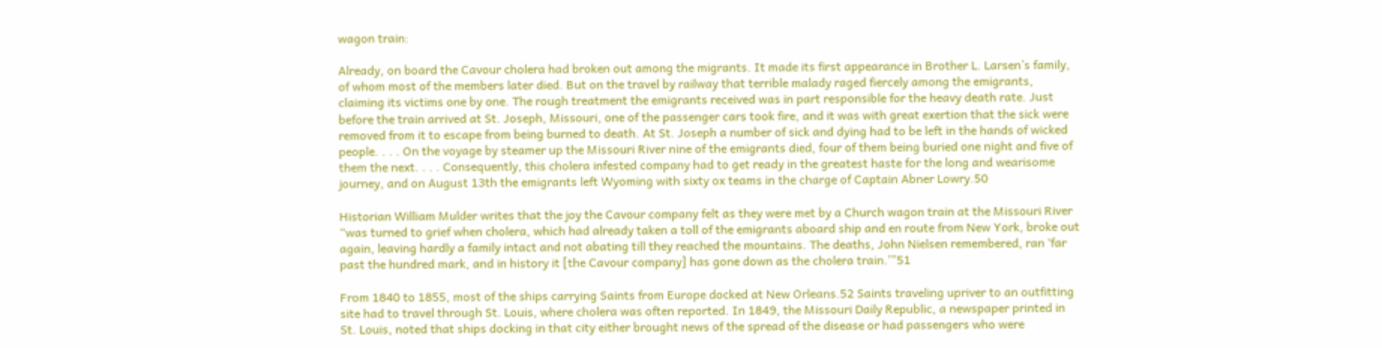wagon train:

Already, on board the Cavour cholera had broken out among the migrants. It made its first appearance in Brother L. Larsen’s family, of whom most of the members later died. But on the travel by railway that terrible malady raged fiercely among the emigrants, claiming its victims one by one. The rough treatment the emigrants received was in part responsible for the heavy death rate. Just before the train arrived at St. Joseph, Missouri, one of the passenger cars took fire, and it was with great exertion that the sick were removed from it to escape from being burned to death. At St. Joseph a number of sick and dying had to be left in the hands of wicked people. . . . On the voyage by steamer up the Missouri River nine of the emigrants died, four of them being buried one night and five of them the next. . . . Consequently, this cholera infested company had to get ready in the greatest haste for the long and wearisome journey, and on August 13th the emigrants left Wyoming with sixty ox teams in the charge of Captain Abner Lowry.50

Historian William Mulder writes that the joy the Cavour company felt as they were met by a Church wagon train at the Missouri River “was turned to grief when cholera, which had already taken a toll of the emigrants aboard ship and en route from New York, broke out again, leaving hardly a family intact and not abating till they reached the mountains. The deaths, John Nielsen remembered, ran ‘far past the hundred mark, and in history it [the Cavour company] has gone down as the cholera train.’”51

From 1840 to 1855, most of the ships carrying Saints from Europe docked at New Orleans.52 Saints traveling upriver to an outfitting site had to travel through St. Louis, where cholera was often reported. In 1849, the Missouri Daily Republic, a newspaper printed in St. Louis, noted that ships docking in that city either brought news of the spread of the disease or had passengers who were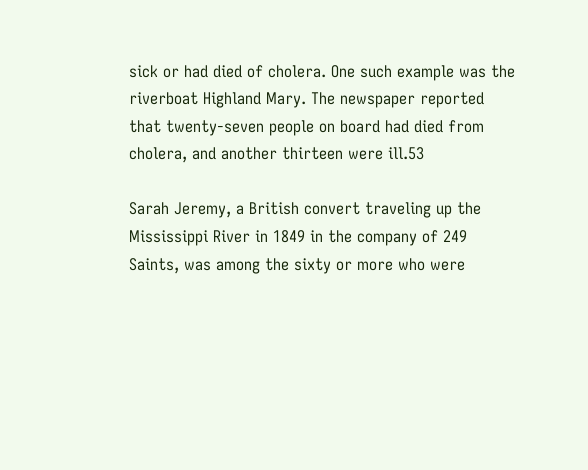sick or had died of cholera. One such example was the riverboat Highland Mary. The newspaper reported that twenty-seven people on board had died from cholera, and another thirteen were ill.53

Sarah Jeremy, a British convert traveling up the Mississippi River in 1849 in the company of 249 Saints, was among the sixty or more who were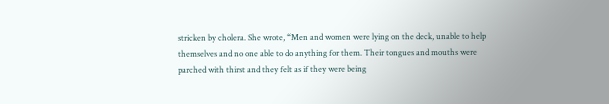stricken by cholera. She wrote, “Men and women were lying on the deck, unable to help themselves and no one able to do anything for them. Their tongues and mouths were parched with thirst and they felt as if they were being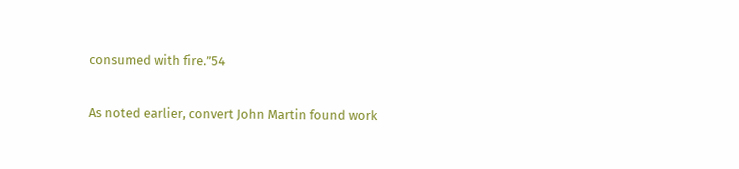consumed with fire.”54

As noted earlier, convert John Martin found work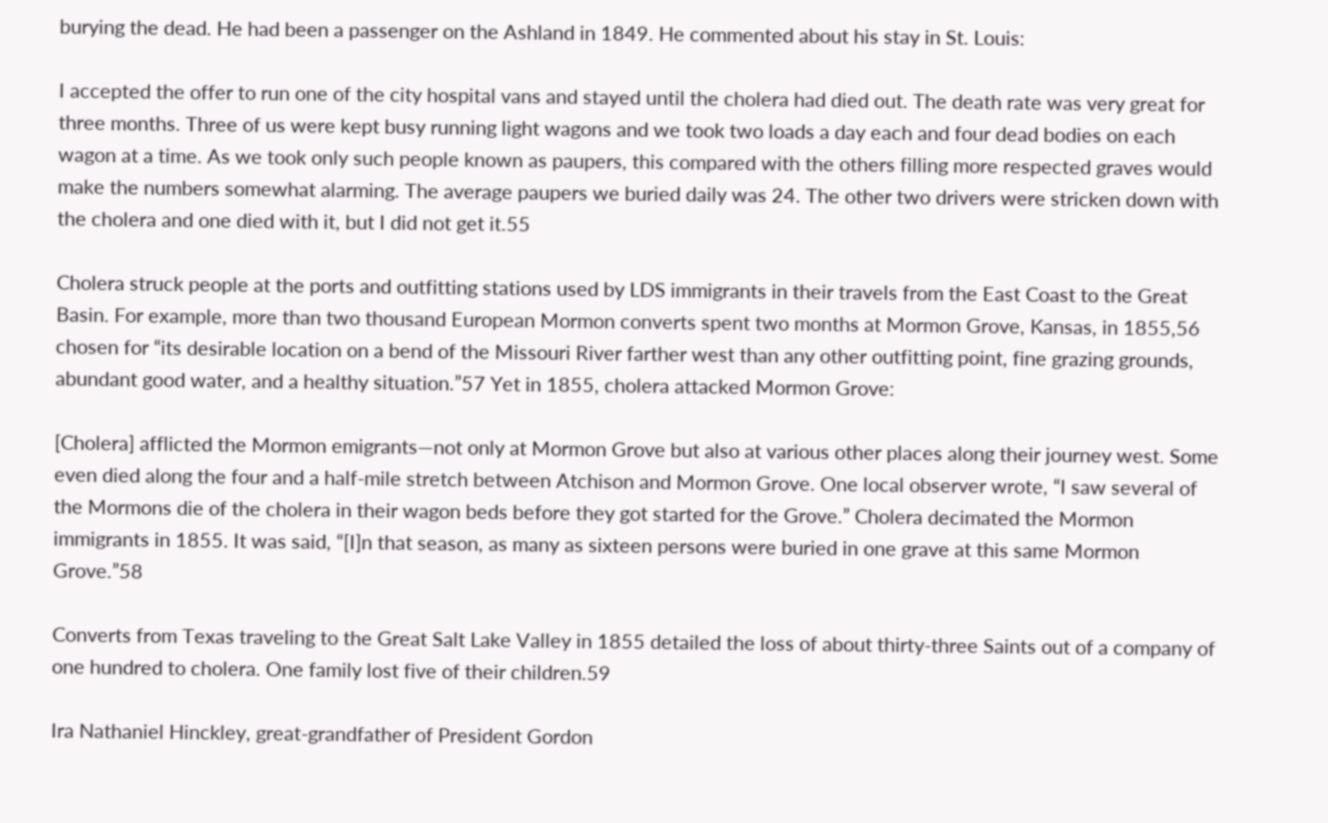burying the dead. He had been a passenger on the Ashland in 1849. He commented about his stay in St. Louis:

I accepted the offer to run one of the city hospital vans and stayed until the cholera had died out. The death rate was very great for three months. Three of us were kept busy running light wagons and we took two loads a day each and four dead bodies on each wagon at a time. As we took only such people known as paupers, this compared with the others filling more respected graves would make the numbers somewhat alarming. The average paupers we buried daily was 24. The other two drivers were stricken down with the cholera and one died with it, but I did not get it.55

Cholera struck people at the ports and outfitting stations used by LDS immigrants in their travels from the East Coast to the Great Basin. For example, more than two thousand European Mormon converts spent two months at Mormon Grove, Kansas, in 1855,56 chosen for “its desirable location on a bend of the Missouri River farther west than any other outfitting point, fine grazing grounds, abundant good water, and a healthy situation.”57 Yet in 1855, cholera attacked Mormon Grove:

[Cholera] afflicted the Mormon emigrants—not only at Mormon Grove but also at various other places along their journey west. Some even died along the four and a half-mile stretch between Atchison and Mormon Grove. One local observer wrote, “I saw several of the Mormons die of the cholera in their wagon beds before they got started for the Grove.” Cholera decimated the Mormon immigrants in 1855. It was said, “[I]n that season, as many as sixteen persons were buried in one grave at this same Mormon Grove.”58

Converts from Texas traveling to the Great Salt Lake Valley in 1855 detailed the loss of about thirty-three Saints out of a company of one hundred to cholera. One family lost five of their children.59

Ira Nathaniel Hinckley, great-grandfather of President Gordon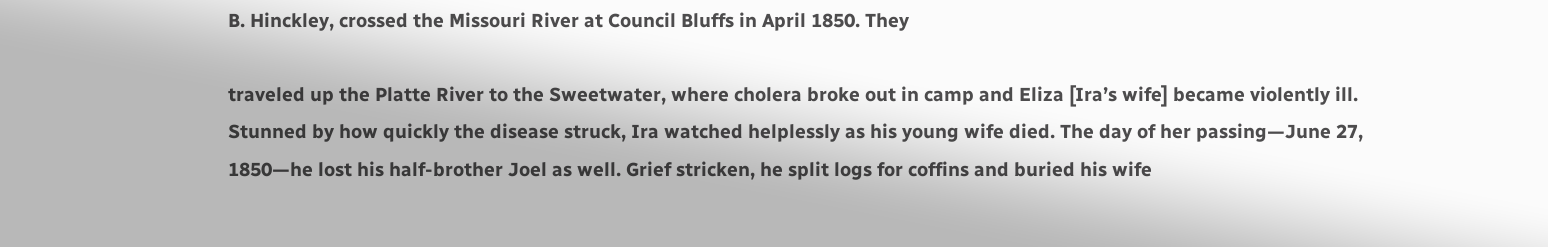B. Hinckley, crossed the Missouri River at Council Bluffs in April 1850. They

traveled up the Platte River to the Sweetwater, where cholera broke out in camp and Eliza [Ira’s wife] became violently ill. Stunned by how quickly the disease struck, Ira watched helplessly as his young wife died. The day of her passing—June 27, 1850—he lost his half-brother Joel as well. Grief stricken, he split logs for coffins and buried his wife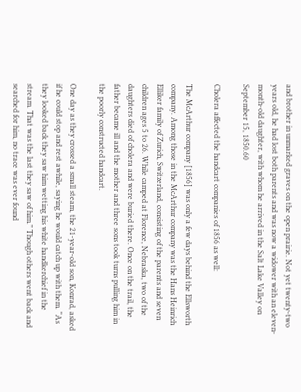and brother in unmarked graves on the open prairie. Not yet twenty-two years old, he had lost both parents and was now a widower with an eleven-month-old daughter, with whom he arrived in the Salt Lake Valley on September 15, 1850.60

Cholera affected the handcart companies of 1856 as well:

The McArthur company [1856] was only a few days behind the Ellsworth company. Among those in the McArthur company was the Hans Heinrich Elliker family of Zurich, Switzerland, consisting of the parents and seven children ages 5 to 26. While camped at Florence, Nebraska, two of the daughters died of cholera and were buried there. Once on the trail, the father became ill and the mother and three sons took turns pulling him in the poorly constructed handcart.

One day as they crossed a small steam, the 21-year-old son, Konrad, asked if he could stop and rest awhile, saying he would catch up with them. “As they looked back they saw him wetting his white handkerchief in the stream. That was the last they saw of him.” Though others went back and searched for him, no trace was ever found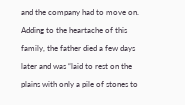and the company had to move on. Adding to the heartache of this family, the father died a few days later and was “laid to rest on the plains with only a pile of stones to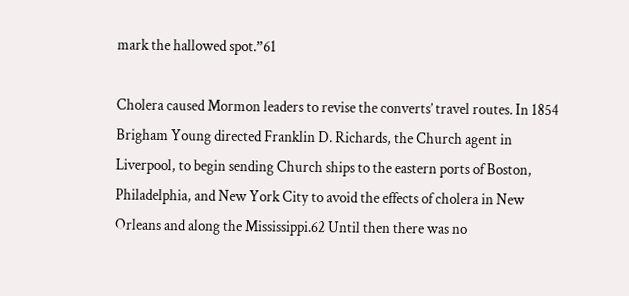mark the hallowed spot.”61

Cholera caused Mormon leaders to revise the converts’ travel routes. In 1854 Brigham Young directed Franklin D. Richards, the Church agent in Liverpool, to begin sending Church ships to the eastern ports of Boston, Philadelphia, and New York City to avoid the effects of cholera in New Orleans and along the Mississippi.62 Until then there was no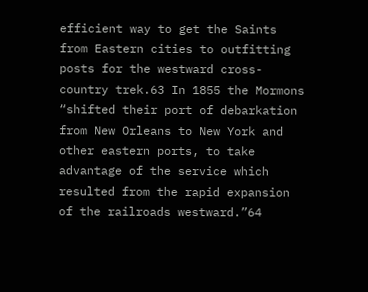efficient way to get the Saints from Eastern cities to outfitting posts for the westward cross-country trek.63 In 1855 the Mormons “shifted their port of debarkation from New Orleans to New York and other eastern ports, to take advantage of the service which resulted from the rapid expansion of the railroads westward.”64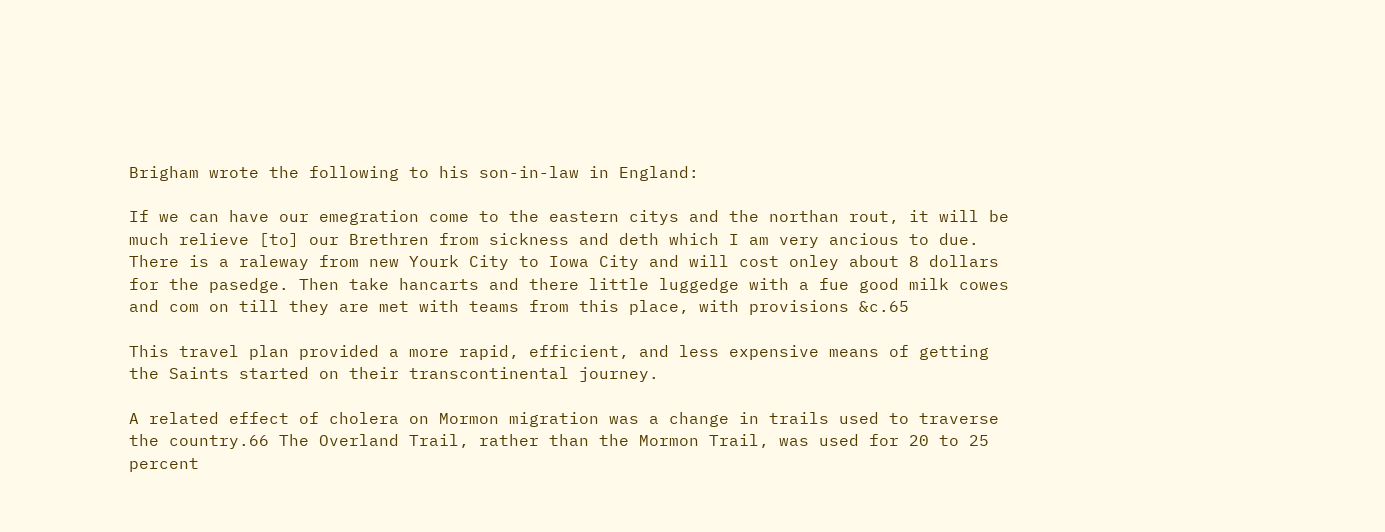Brigham wrote the following to his son-in-law in England:

If we can have our emegration come to the eastern citys and the northan rout, it will be much relieve [to] our Brethren from sickness and deth which I am very ancious to due. There is a raleway from new Yourk City to Iowa City and will cost onley about 8 dollars for the pasedge. Then take hancarts and there little luggedge with a fue good milk cowes and com on till they are met with teams from this place, with provisions &c.65

This travel plan provided a more rapid, efficient, and less expensive means of getting the Saints started on their transcontinental journey.

A related effect of cholera on Mormon migration was a change in trails used to traverse the country.66 The Overland Trail, rather than the Mormon Trail, was used for 20 to 25 percent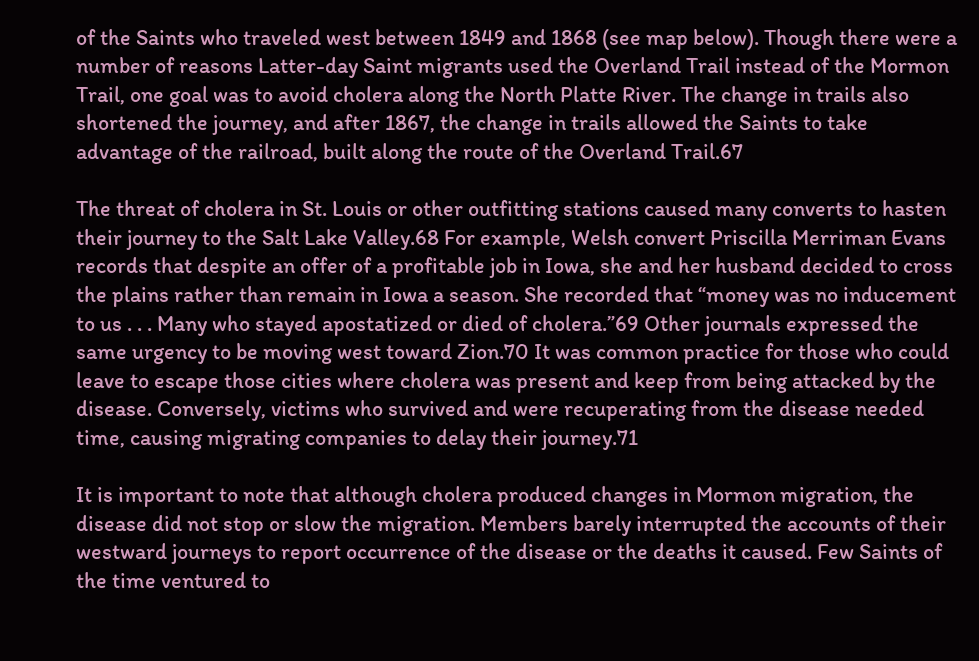of the Saints who traveled west between 1849 and 1868 (see map below). Though there were a number of reasons Latter-day Saint migrants used the Overland Trail instead of the Mormon Trail, one goal was to avoid cholera along the North Platte River. The change in trails also shortened the journey, and after 1867, the change in trails allowed the Saints to take advantage of the railroad, built along the route of the Overland Trail.67

The threat of cholera in St. Louis or other outfitting stations caused many converts to hasten their journey to the Salt Lake Valley.68 For example, Welsh convert Priscilla Merriman Evans records that despite an offer of a profitable job in Iowa, she and her husband decided to cross the plains rather than remain in Iowa a season. She recorded that “money was no inducement to us . . . Many who stayed apostatized or died of cholera.”69 Other journals expressed the same urgency to be moving west toward Zion.70 It was common practice for those who could leave to escape those cities where cholera was present and keep from being attacked by the disease. Conversely, victims who survived and were recuperating from the disease needed time, causing migrating companies to delay their journey.71

It is important to note that although cholera produced changes in Mormon migration, the disease did not stop or slow the migration. Members barely interrupted the accounts of their westward journeys to report occurrence of the disease or the deaths it caused. Few Saints of the time ventured to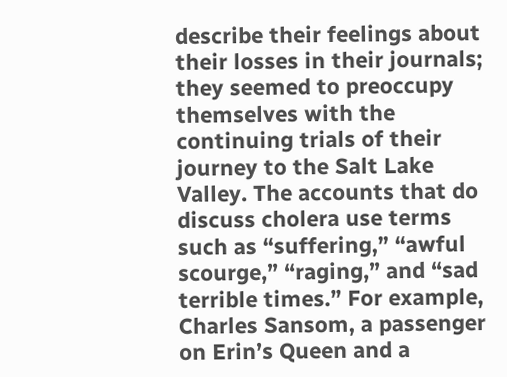describe their feelings about their losses in their journals; they seemed to preoccupy themselves with the continuing trials of their journey to the Salt Lake Valley. The accounts that do discuss cholera use terms such as “suffering,” “awful scourge,” “raging,” and “sad terrible times.” For example, Charles Sansom, a passenger on Erin’s Queen and a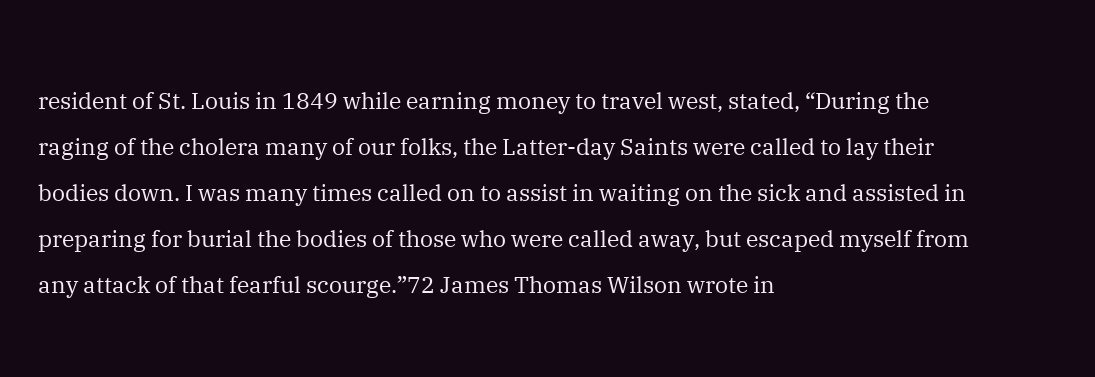resident of St. Louis in 1849 while earning money to travel west, stated, “During the raging of the cholera many of our folks, the Latter-day Saints were called to lay their bodies down. I was many times called on to assist in waiting on the sick and assisted in preparing for burial the bodies of those who were called away, but escaped myself from any attack of that fearful scourge.”72 James Thomas Wilson wrote in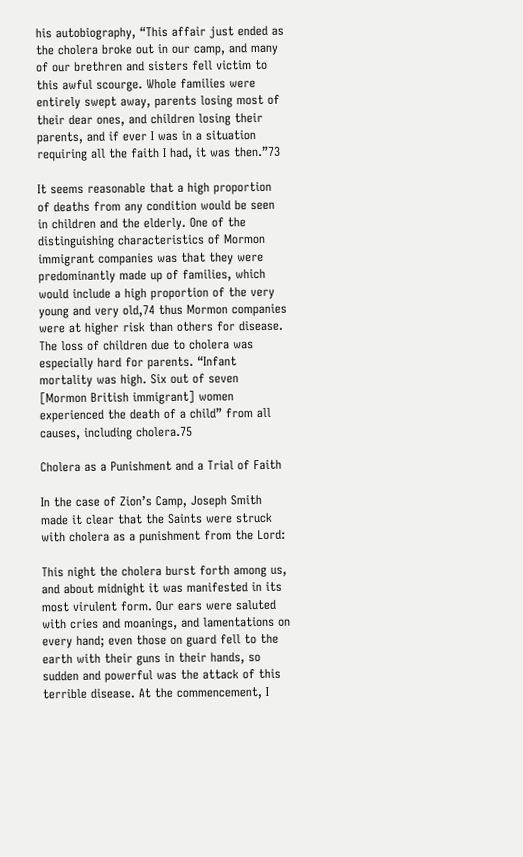his autobiography, “This affair just ended as the cholera broke out in our camp, and many of our brethren and sisters fell victim to this awful scourge. Whole families were entirely swept away, parents losing most of their dear ones, and children losing their parents, and if ever I was in a situation requiring all the faith I had, it was then.”73

It seems reasonable that a high proportion of deaths from any condition would be seen in children and the elderly. One of the distinguishing characteristics of Mormon immigrant companies was that they were predominantly made up of families, which would include a high proportion of the very young and very old,74 thus Mormon companies were at higher risk than others for disease. The loss of children due to cholera was especially hard for parents. “Infant mortality was high. Six out of seven [Mormon British immigrant] women experienced the death of a child” from all causes, including cholera.75

Cholera as a Punishment and a Trial of Faith

In the case of Zion’s Camp, Joseph Smith made it clear that the Saints were struck with cholera as a punishment from the Lord:

This night the cholera burst forth among us, and about midnight it was manifested in its most virulent form. Our ears were saluted with cries and moanings, and lamentations on every hand; even those on guard fell to the earth with their guns in their hands, so sudden and powerful was the attack of this terrible disease. At the commencement, I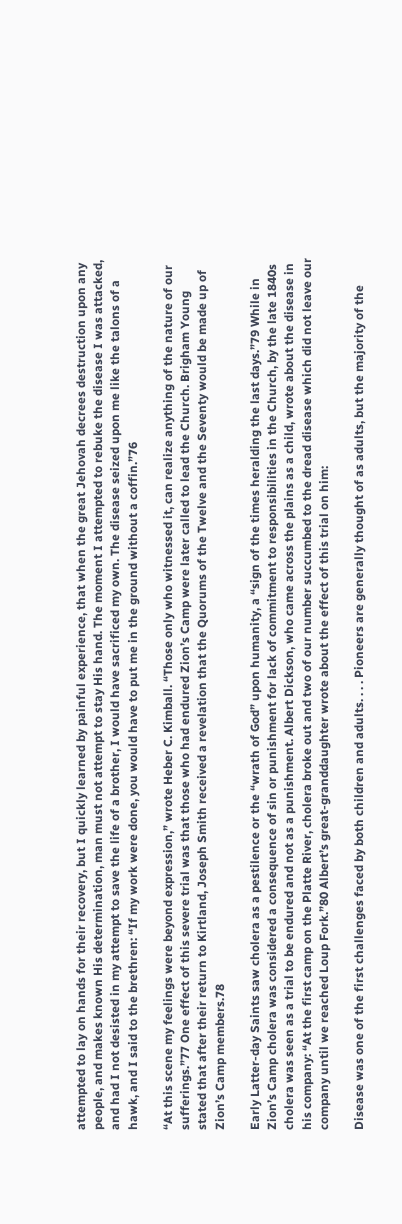attempted to lay on hands for their recovery, but I quickly learned by painful experience, that when the great Jehovah decrees destruction upon any people, and makes known His determination, man must not attempt to stay His hand. The moment I attempted to rebuke the disease I was attacked, and had I not desisted in my attempt to save the life of a brother, I would have sacrificed my own. The disease seized upon me like the talons of a hawk, and I said to the brethren: “If my work were done, you would have to put me in the ground without a coffin.”76

“At this scene my feelings were beyond expression,” wrote Heber C. Kimball. “Those only who witnessed it, can realize anything of the nature of our sufferings.”77 One effect of this severe trial was that those who had endured Zion’s Camp were later called to lead the Church. Brigham Young stated that after their return to Kirtland, Joseph Smith received a revelation that the Quorums of the Twelve and the Seventy would be made up of Zion’s Camp members.78

Early Latter-day Saints saw cholera as a pestilence or the “wrath of God” upon humanity, a “sign of the times heralding the last days.”79 While in Zion’s Camp cholera was considered a consequence of sin or punishment for lack of commitment to responsibilities in the Church, by the late 1840s cholera was seen as a trial to be endured and not as a punishment. Albert Dickson, who came across the plains as a child, wrote about the disease in his company: “At the first camp on the Platte River, cholera broke out and two of our number succumbed to the dread disease which did not leave our company until we reached Loup Fork.”80 Albert’s great-granddaughter wrote about the effect of this trial on him:

Disease was one of the first challenges faced by both children and adults. . . . Pioneers are generally thought of as adults, but the majority of the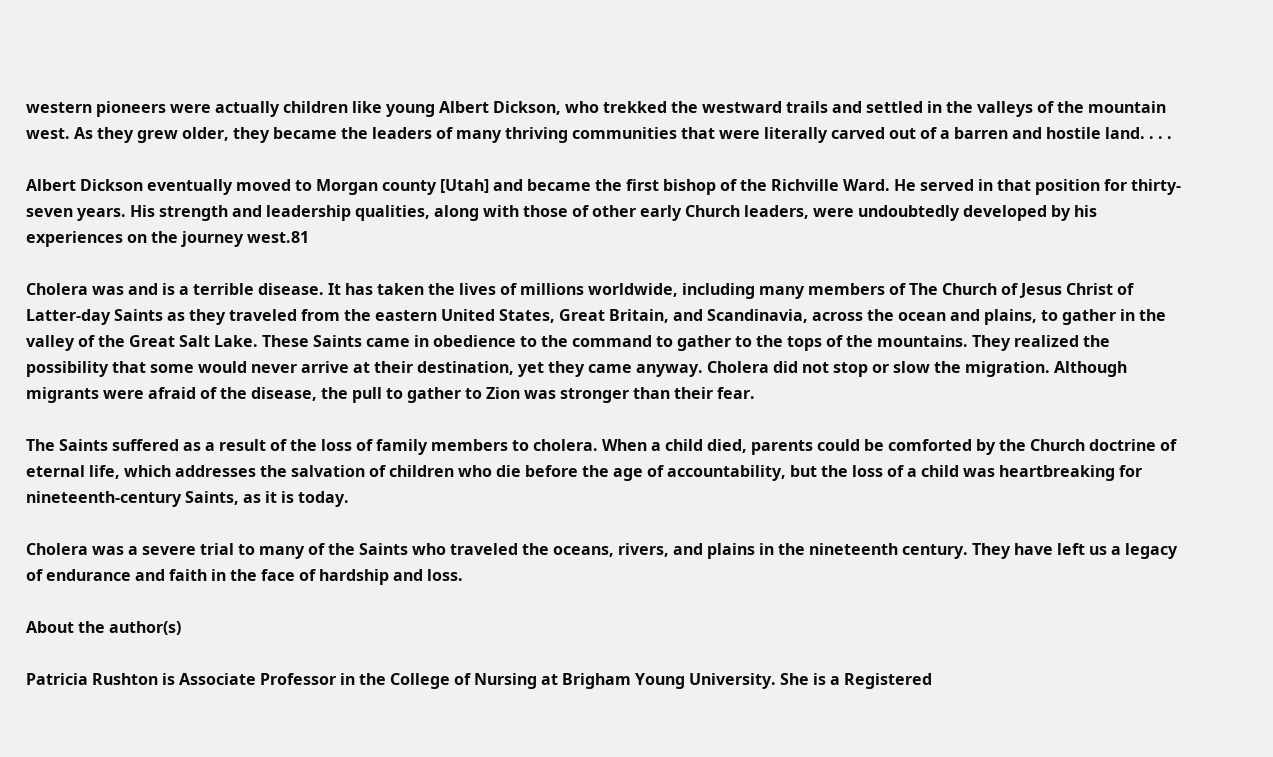western pioneers were actually children like young Albert Dickson, who trekked the westward trails and settled in the valleys of the mountain west. As they grew older, they became the leaders of many thriving communities that were literally carved out of a barren and hostile land. . . .

Albert Dickson eventually moved to Morgan county [Utah] and became the first bishop of the Richville Ward. He served in that position for thirty-seven years. His strength and leadership qualities, along with those of other early Church leaders, were undoubtedly developed by his experiences on the journey west.81

Cholera was and is a terrible disease. It has taken the lives of millions worldwide, including many members of The Church of Jesus Christ of Latter-day Saints as they traveled from the eastern United States, Great Britain, and Scandinavia, across the ocean and plains, to gather in the valley of the Great Salt Lake. These Saints came in obedience to the command to gather to the tops of the mountains. They realized the possibility that some would never arrive at their destination, yet they came anyway. Cholera did not stop or slow the migration. Although migrants were afraid of the disease, the pull to gather to Zion was stronger than their fear.

The Saints suffered as a result of the loss of family members to cholera. When a child died, parents could be comforted by the Church doctrine of eternal life, which addresses the salvation of children who die before the age of accountability, but the loss of a child was heartbreaking for nineteenth-century Saints, as it is today.

Cholera was a severe trial to many of the Saints who traveled the oceans, rivers, and plains in the nineteenth century. They have left us a legacy of endurance and faith in the face of hardship and loss.

About the author(s)

Patricia Rushton is Associate Professor in the College of Nursing at Brigham Young University. She is a Registered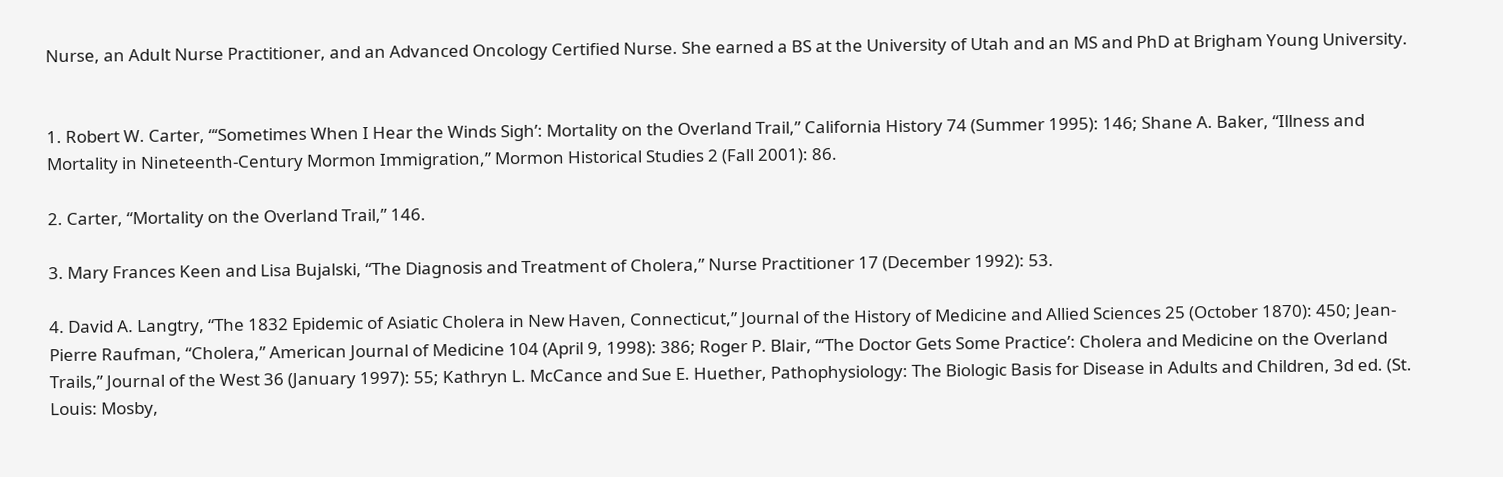Nurse, an Adult Nurse Practitioner, and an Advanced Oncology Certified Nurse. She earned a BS at the University of Utah and an MS and PhD at Brigham Young University.


1. Robert W. Carter, “‘Sometimes When I Hear the Winds Sigh’: Mortality on the Overland Trail,” California History 74 (Summer 1995): 146; Shane A. Baker, “Illness and Mortality in Nineteenth-Century Mormon Immigration,” Mormon Historical Studies 2 (Fall 2001): 86.

2. Carter, “Mortality on the Overland Trail,” 146.

3. Mary Frances Keen and Lisa Bujalski, “The Diagnosis and Treatment of Cholera,” Nurse Practitioner 17 (December 1992): 53.

4. David A. Langtry, “The 1832 Epidemic of Asiatic Cholera in New Haven, Connecticut,” Journal of the History of Medicine and Allied Sciences 25 (October 1870): 450; Jean-Pierre Raufman, “Cholera,” American Journal of Medicine 104 (April 9, 1998): 386; Roger P. Blair, “‘The Doctor Gets Some Practice’: Cholera and Medicine on the Overland Trails,” Journal of the West 36 (January 1997): 55; Kathryn L. McCance and Sue E. Huether, Pathophysiology: The Biologic Basis for Disease in Adults and Children, 3d ed. (St. Louis: Mosby,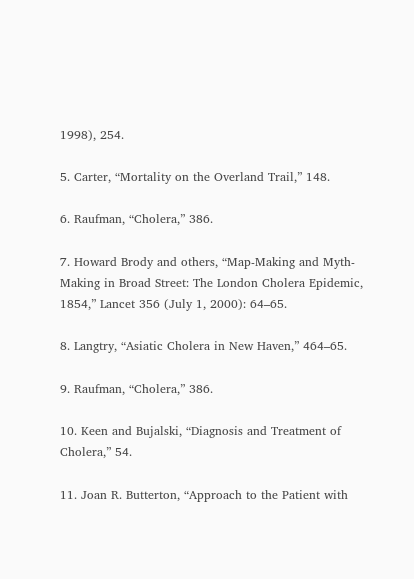1998), 254.

5. Carter, “Mortality on the Overland Trail,” 148.

6. Raufman, “Cholera,” 386.

7. Howard Brody and others, “Map-Making and Myth-Making in Broad Street: The London Cholera Epidemic, 1854,” Lancet 356 (July 1, 2000): 64–65.

8. Langtry, “Asiatic Cholera in New Haven,” 464–65.

9. Raufman, “Cholera,” 386.

10. Keen and Bujalski, “Diagnosis and Treatment of Cholera,” 54.

11. Joan R. Butterton, “Approach to the Patient with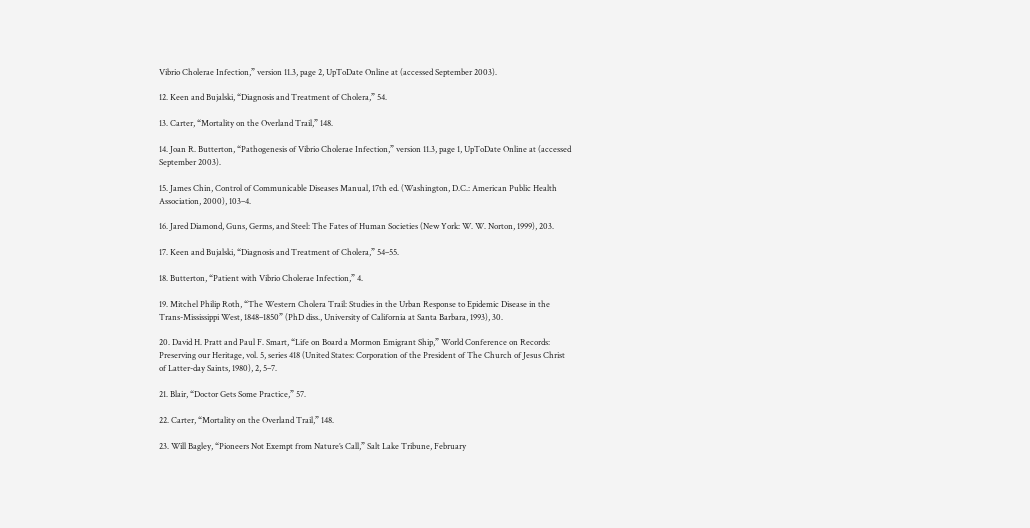Vibrio Cholerae Infection,” version 11.3, page 2, UpToDate Online at (accessed September 2003).

12. Keen and Bujalski, “Diagnosis and Treatment of Cholera,” 54.

13. Carter, “Mortality on the Overland Trail,” 148.

14. Joan R. Butterton, “Pathogenesis of Vibrio Cholerae Infection,” version 11.3, page 1, UpToDate Online at (accessed September 2003).

15. James Chin, Control of Communicable Diseases Manual, 17th ed. (Washington, D.C.: American Public Health Association, 2000), 103–4.

16. Jared Diamond, Guns, Germs, and Steel: The Fates of Human Societies (New York: W. W. Norton, 1999), 203.

17. Keen and Bujalski, “Diagnosis and Treatment of Cholera,” 54–55.

18. Butterton, “Patient with Vibrio Cholerae Infection,” 4.

19. Mitchel Philip Roth, “The Western Cholera Trail: Studies in the Urban Response to Epidemic Disease in the Trans-Mississippi West, 1848–1850” (PhD diss., University of California at Santa Barbara, 1993), 30.

20. David H. Pratt and Paul F. Smart, “Life on Board a Mormon Emigrant Ship,” World Conference on Records: Preserving our Heritage, vol. 5, series 418 (United States: Corporation of the President of The Church of Jesus Christ of Latter-day Saints, 1980), 2, 5–7.

21. Blair, “Doctor Gets Some Practice,” 57.

22. Carter, “Mortality on the Overland Trail,” 148.

23. Will Bagley, “Pioneers Not Exempt from Nature’s Call,” Salt Lake Tribune, February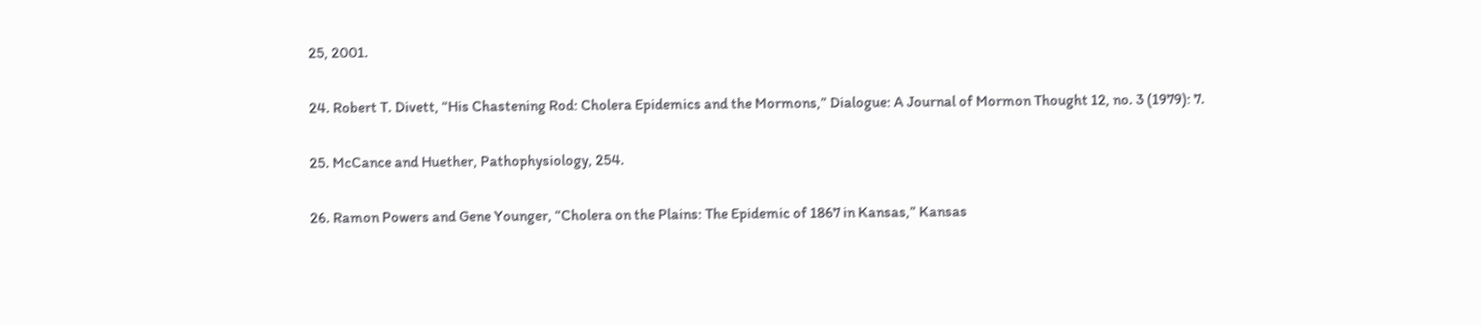25, 2001.

24. Robert T. Divett, “His Chastening Rod: Cholera Epidemics and the Mormons,” Dialogue: A Journal of Mormon Thought 12, no. 3 (1979): 7.

25. McCance and Huether, Pathophysiology, 254.

26. Ramon Powers and Gene Younger, “Cholera on the Plains: The Epidemic of 1867 in Kansas,” Kansas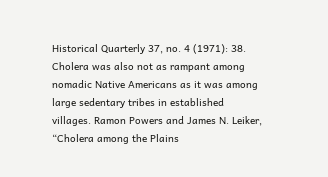Historical Quarterly 37, no. 4 (1971): 38. Cholera was also not as rampant among nomadic Native Americans as it was among large sedentary tribes in established villages. Ramon Powers and James N. Leiker, “Cholera among the Plains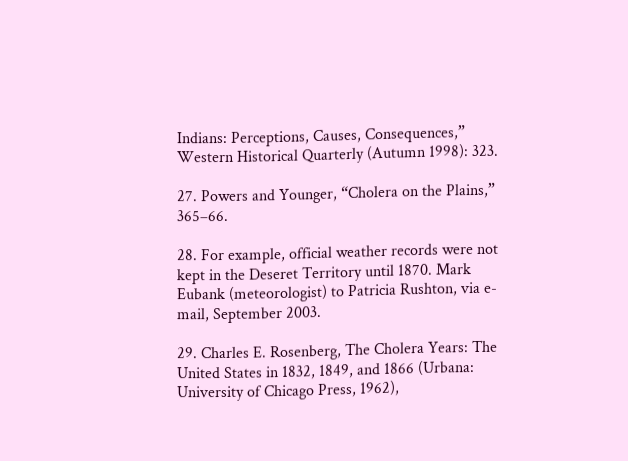Indians: Perceptions, Causes, Consequences,” Western Historical Quarterly (Autumn 1998): 323.

27. Powers and Younger, “Cholera on the Plains,” 365–66.

28. For example, official weather records were not kept in the Deseret Territory until 1870. Mark Eubank (meteorologist) to Patricia Rushton, via e-mail, September 2003.

29. Charles E. Rosenberg, The Cholera Years: The United States in 1832, 1849, and 1866 (Urbana: University of Chicago Press, 1962),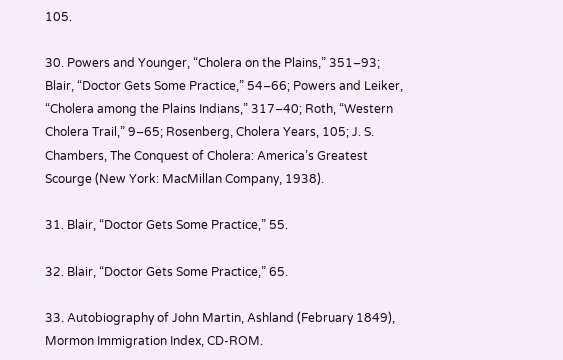105.

30. Powers and Younger, “Cholera on the Plains,” 351–93; Blair, “Doctor Gets Some Practice,” 54–66; Powers and Leiker, “Cholera among the Plains Indians,” 317–40; Roth, “Western Cholera Trail,” 9–65; Rosenberg, Cholera Years, 105; J. S. Chambers, The Conquest of Cholera: America’s Greatest Scourge (New York: MacMillan Company, 1938).

31. Blair, “Doctor Gets Some Practice,” 55.

32. Blair, “Doctor Gets Some Practice,” 65.

33. Autobiography of John Martin, Ashland (February 1849), Mormon Immigration Index, CD-ROM.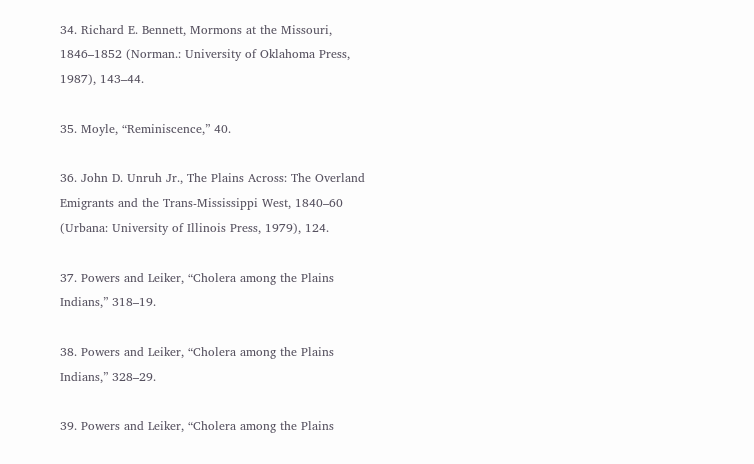34. Richard E. Bennett, Mormons at the Missouri, 1846–1852 (Norman.: University of Oklahoma Press, 1987), 143–44.

35. Moyle, “Reminiscence,” 40.

36. John D. Unruh Jr., The Plains Across: The Overland Emigrants and the Trans-Mississippi West, 1840–60 (Urbana: University of Illinois Press, 1979), 124.

37. Powers and Leiker, “Cholera among the Plains Indians,” 318–19.

38. Powers and Leiker, “Cholera among the Plains Indians,” 328–29.

39. Powers and Leiker, “Cholera among the Plains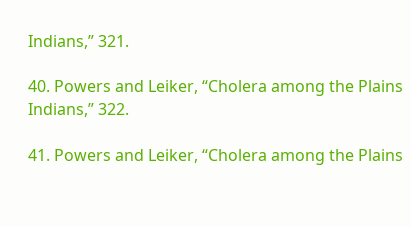Indians,” 321.

40. Powers and Leiker, “Cholera among the Plains Indians,” 322.

41. Powers and Leiker, “Cholera among the Plains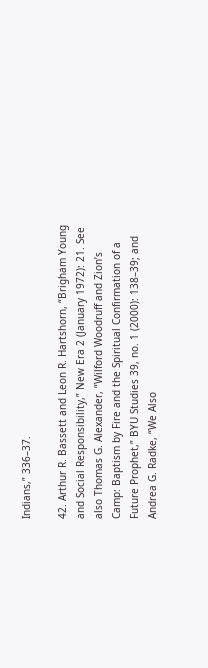Indians,” 336–37.

42. Arthur R. Bassett and Leon R. Hartshorn, “Brigham Young and Social Responsibility,” New Era 2 (January 1972): 21. See also Thomas G. Alexander, “Wilford Woodruff and Zion’s Camp: Baptism by Fire and the Spiritual Confirmation of a Future Prophet,” BYU Studies 39, no. 1 (2000): 138–39; and Andrea G. Radke, “We Also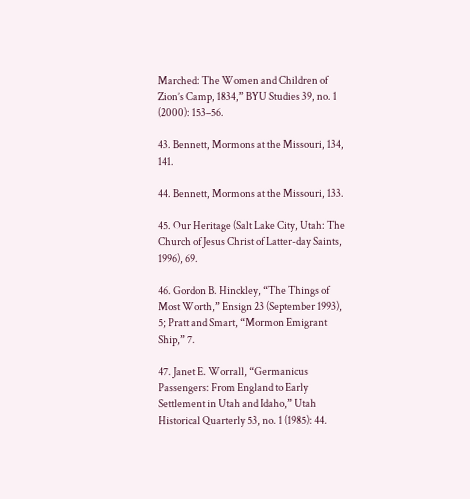Marched: The Women and Children of Zion’s Camp, 1834,” BYU Studies 39, no. 1 (2000): 153–56.

43. Bennett, Mormons at the Missouri, 134, 141.

44. Bennett, Mormons at the Missouri, 133.

45. Our Heritage (Salt Lake City, Utah: The Church of Jesus Christ of Latter-day Saints, 1996), 69.

46. Gordon B. Hinckley, “The Things of Most Worth,” Ensign 23 (September 1993), 5; Pratt and Smart, “Mormon Emigrant Ship,” 7.

47. Janet E. Worrall, “Germanicus Passengers: From England to Early Settlement in Utah and Idaho,” Utah Historical Quarterly 53, no. 1 (1985): 44.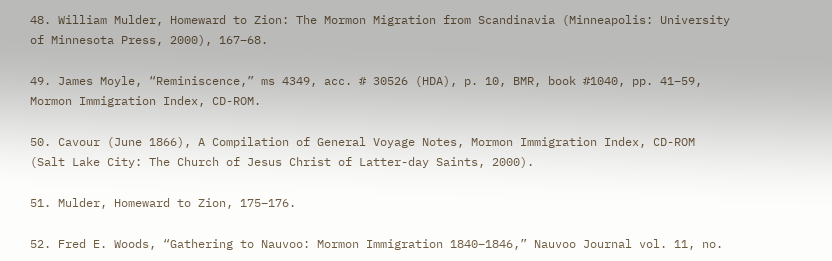48. William Mulder, Homeward to Zion: The Mormon Migration from Scandinavia (Minneapolis: University of Minnesota Press, 2000), 167–68.

49. James Moyle, “Reminiscence,” ms 4349, acc. # 30526 (HDA), p. 10, BMR, book #1040, pp. 41–59, Mormon Immigration Index, CD-ROM.

50. Cavour (June 1866), A Compilation of General Voyage Notes, Mormon Immigration Index, CD-ROM (Salt Lake City: The Church of Jesus Christ of Latter-day Saints, 2000).

51. Mulder, Homeward to Zion, 175–176.

52. Fred E. Woods, “Gathering to Nauvoo: Mormon Immigration 1840–1846,” Nauvoo Journal vol. 11, no.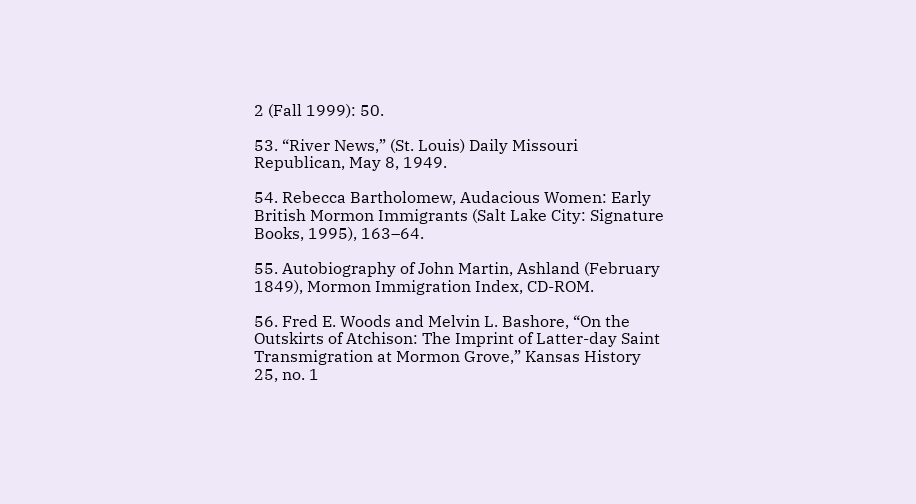2 (Fall 1999): 50.

53. “River News,” (St. Louis) Daily Missouri Republican, May 8, 1949.

54. Rebecca Bartholomew, Audacious Women: Early British Mormon Immigrants (Salt Lake City: Signature Books, 1995), 163–64.

55. Autobiography of John Martin, Ashland (February 1849), Mormon Immigration Index, CD-ROM.

56. Fred E. Woods and Melvin L. Bashore, “On the Outskirts of Atchison: The Imprint of Latter-day Saint Transmigration at Mormon Grove,” Kansas History 25, no. 1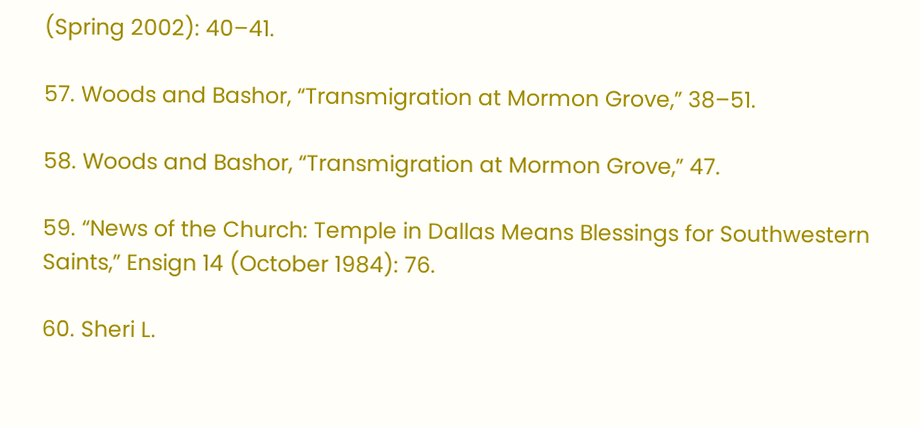(Spring 2002): 40–41.

57. Woods and Bashor, “Transmigration at Mormon Grove,” 38–51.

58. Woods and Bashor, “Transmigration at Mormon Grove,” 47.

59. “News of the Church: Temple in Dallas Means Blessings for Southwestern Saints,” Ensign 14 (October 1984): 76.

60. Sheri L.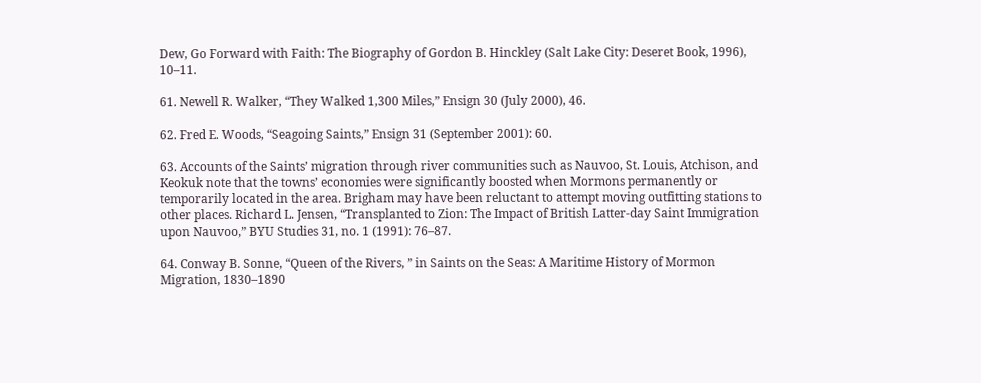Dew, Go Forward with Faith: The Biography of Gordon B. Hinckley (Salt Lake City: Deseret Book, 1996), 10–11.

61. Newell R. Walker, “They Walked 1,300 Miles,” Ensign 30 (July 2000), 46.

62. Fred E. Woods, “Seagoing Saints,” Ensign 31 (September 2001): 60.

63. Accounts of the Saints’ migration through river communities such as Nauvoo, St. Louis, Atchison, and Keokuk note that the towns’ economies were significantly boosted when Mormons permanently or temporarily located in the area. Brigham may have been reluctant to attempt moving outfitting stations to other places. Richard L. Jensen, “Transplanted to Zion: The Impact of British Latter-day Saint Immigration upon Nauvoo,” BYU Studies 31, no. 1 (1991): 76–87.

64. Conway B. Sonne, “Queen of the Rivers, ” in Saints on the Seas: A Maritime History of Mormon Migration, 1830–1890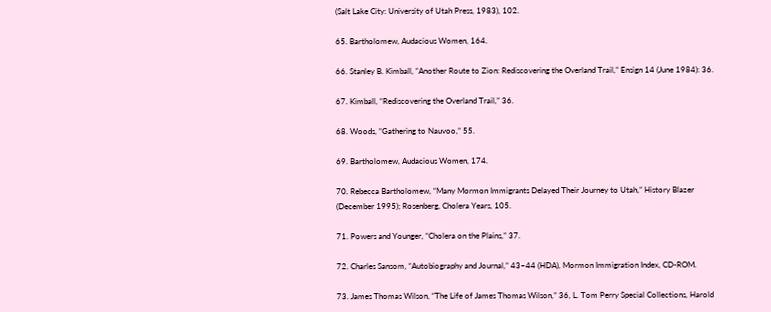(Salt Lake City: University of Utah Press, 1983), 102.

65. Bartholomew, Audacious Women, 164.

66. Stanley B. Kimball, “Another Route to Zion: Rediscovering the Overland Trail,” Ensign 14 (June 1984): 36.

67. Kimball, “Rediscovering the Overland Trail,” 36.

68. Woods, “Gathering to Nauvoo,” 55.

69. Bartholomew, Audacious Women, 174.

70. Rebecca Bartholomew, “Many Mormon Immigrants Delayed Their Journey to Utah,” History Blazer (December 1995); Rosenberg, Cholera Years, 105.

71. Powers and Younger, “Cholera on the Plains,” 37.

72. Charles Sansom, “Autobiography and Journal,” 43–44 (HDA), Mormon Immigration Index, CD-ROM.

73. James Thomas Wilson, “The Life of James Thomas Wilson,” 36, L. Tom Perry Special Collections, Harold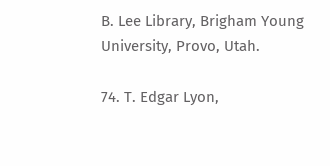B. Lee Library, Brigham Young University, Provo, Utah.

74. T. Edgar Lyon,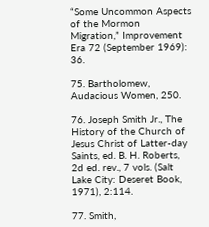“Some Uncommon Aspects of the Mormon Migration,” Improvement Era 72 (September 1969): 36.

75. Bartholomew, Audacious Women, 250.

76. Joseph Smith Jr., The History of the Church of Jesus Christ of Latter-day Saints, ed. B. H. Roberts, 2d ed. rev., 7 vols. (Salt Lake City: Deseret Book, 1971), 2:114.

77. Smith,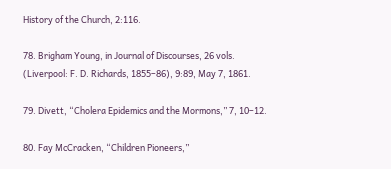History of the Church, 2:116.

78. Brigham Young, in Journal of Discourses, 26 vols. (Liverpool: F. D. Richards, 1855–86), 9:89, May 7, 1861.

79. Divett, “Cholera Epidemics and the Mormons,” 7, 10–12.

80. Fay McCracken, “Children Pioneers,”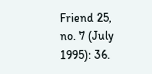Friend 25, no. 7 (July 1995): 36.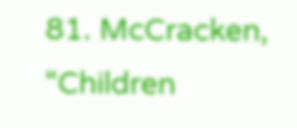81. McCracken, “Children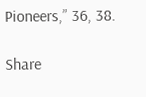Pioneers,” 36, 38.

Share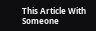This Article With Someone